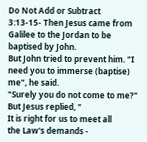Do Not Add or Subtract
3:13-15- Then Jesus came from Galilee to the Jordan to be baptised by John.
But John tried to prevent him. "I need you to immerse (baptise) me", he said.
"Surely you do not come to me?" But Jesus replied, "
It is right for us to meet all
the Law's demands -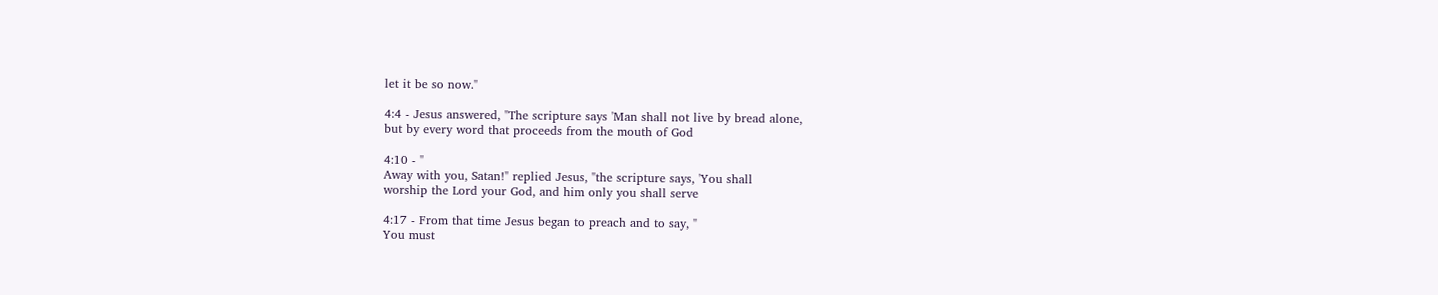let it be so now."

4:4 - Jesus answered, "The scripture says 'Man shall not live by bread alone,
but by every word that proceeds from the mouth of God

4:10 - "
Away with you, Satan!" replied Jesus, "the scripture says, 'You shall
worship the Lord your God, and him only you shall serve

4:17 - From that time Jesus began to preach and to say, "
You must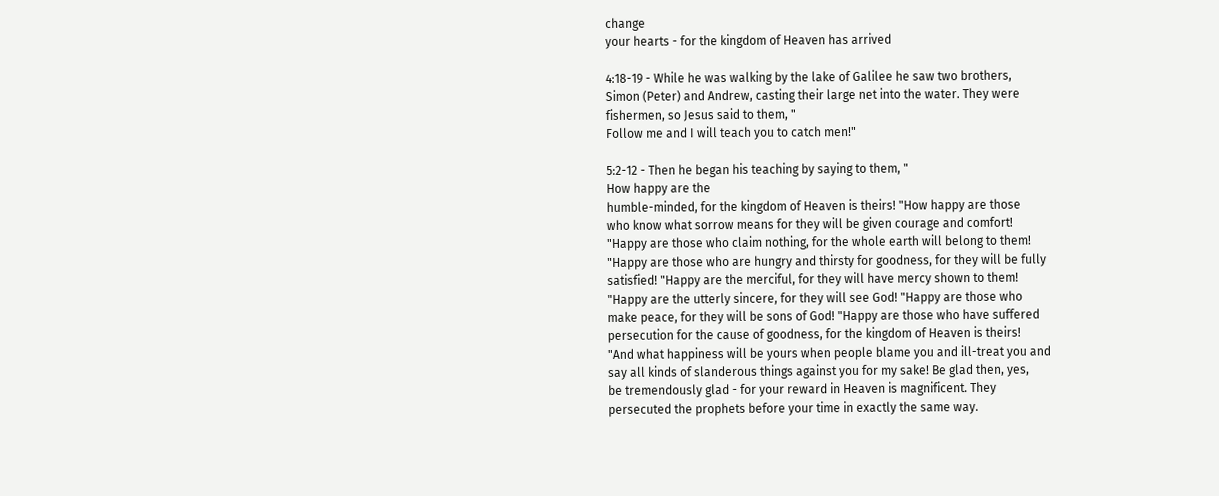change
your hearts - for the kingdom of Heaven has arrived

4:18-19 - While he was walking by the lake of Galilee he saw two brothers,
Simon (Peter) and Andrew, casting their large net into the water. They were
fishermen, so Jesus said to them, "
Follow me and I will teach you to catch men!"

5:2-12 - Then he began his teaching by saying to them, "
How happy are the
humble-minded, for the kingdom of Heaven is theirs! "How happy are those
who know what sorrow means for they will be given courage and comfort!
"Happy are those who claim nothing, for the whole earth will belong to them!
"Happy are those who are hungry and thirsty for goodness, for they will be fully
satisfied! "Happy are the merciful, for they will have mercy shown to them!
"Happy are the utterly sincere, for they will see God! "Happy are those who
make peace, for they will be sons of God! "Happy are those who have suffered
persecution for the cause of goodness, for the kingdom of Heaven is theirs!
"And what happiness will be yours when people blame you and ill-treat you and
say all kinds of slanderous things against you for my sake! Be glad then, yes,
be tremendously glad - for your reward in Heaven is magnificent. They
persecuted the prophets before your time in exactly the same way.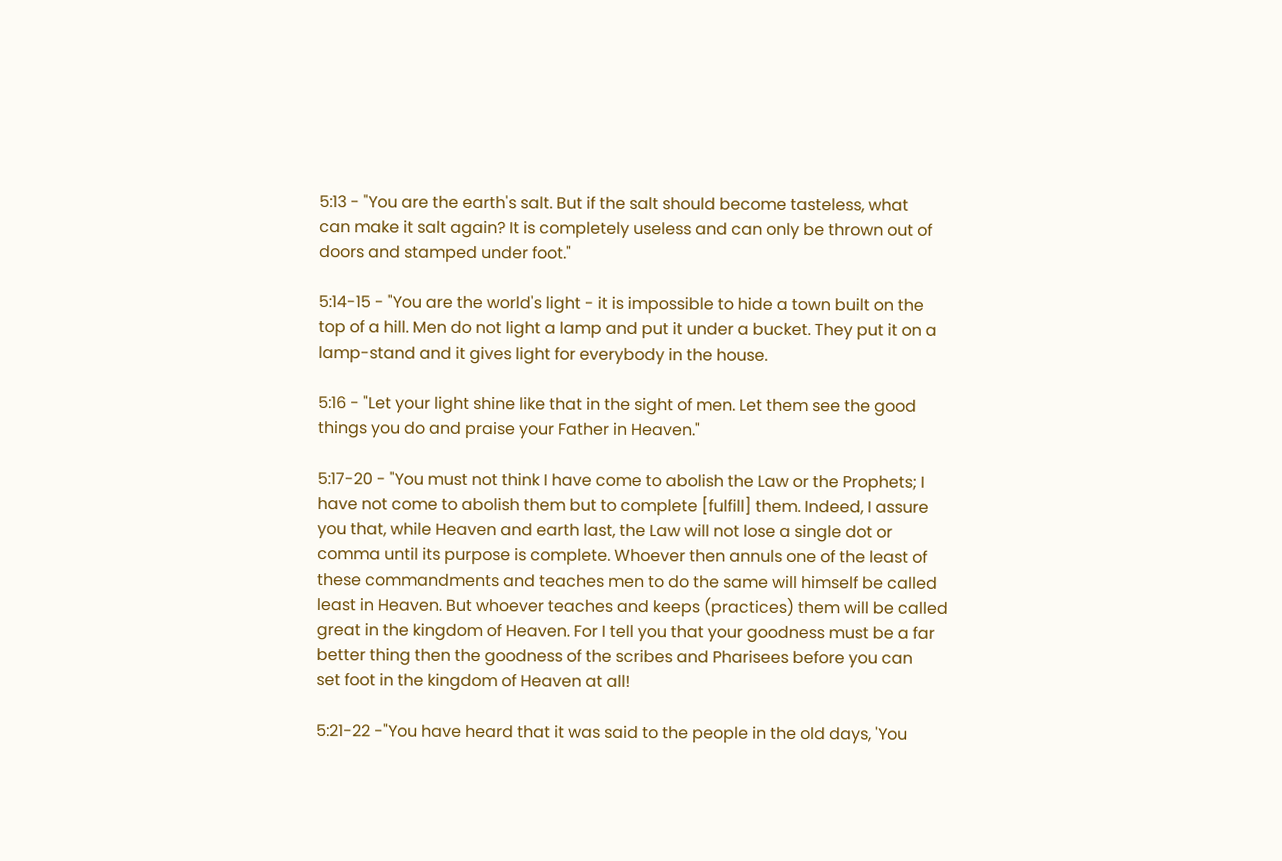5:13 - "You are the earth's salt. But if the salt should become tasteless, what
can make it salt again? It is completely useless and can only be thrown out of
doors and stamped under foot."

5:14-15 - "You are the world's light - it is impossible to hide a town built on the
top of a hill. Men do not light a lamp and put it under a bucket. They put it on a
lamp-stand and it gives light for everybody in the house.

5:16 - "Let your light shine like that in the sight of men. Let them see the good
things you do and praise your Father in Heaven."

5:17-20 - "You must not think I have come to abolish the Law or the Prophets; I
have not come to abolish them but to complete [fulfill] them. Indeed, I assure
you that, while Heaven and earth last, the Law will not lose a single dot or
comma until its purpose is complete. Whoever then annuls one of the least of
these commandments and teaches men to do the same will himself be called
least in Heaven. But whoever teaches and keeps (practices) them will be called
great in the kingdom of Heaven. For I tell you that your goodness must be a far
better thing then the goodness of the scribes and Pharisees before you can
set foot in the kingdom of Heaven at all!

5:21-22 -"You have heard that it was said to the people in the old days, 'You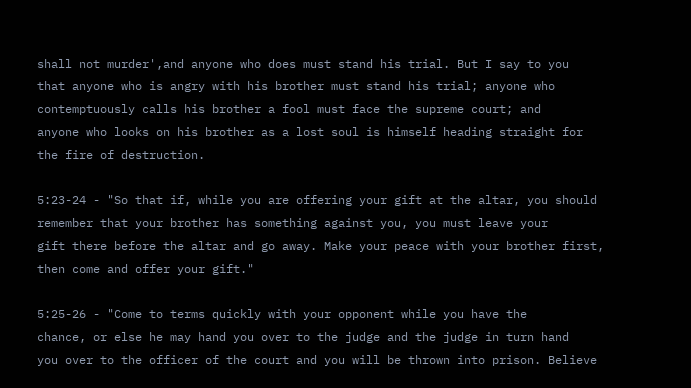shall not murder',and anyone who does must stand his trial. But I say to you
that anyone who is angry with his brother must stand his trial; anyone who
contemptuously calls his brother a fool must face the supreme court; and
anyone who looks on his brother as a lost soul is himself heading straight for
the fire of destruction.

5:23-24 - "So that if, while you are offering your gift at the altar, you should
remember that your brother has something against you, you must leave your
gift there before the altar and go away. Make your peace with your brother first,
then come and offer your gift."

5:25-26 - "Come to terms quickly with your opponent while you have the
chance, or else he may hand you over to the judge and the judge in turn hand
you over to the officer of the court and you will be thrown into prison. Believe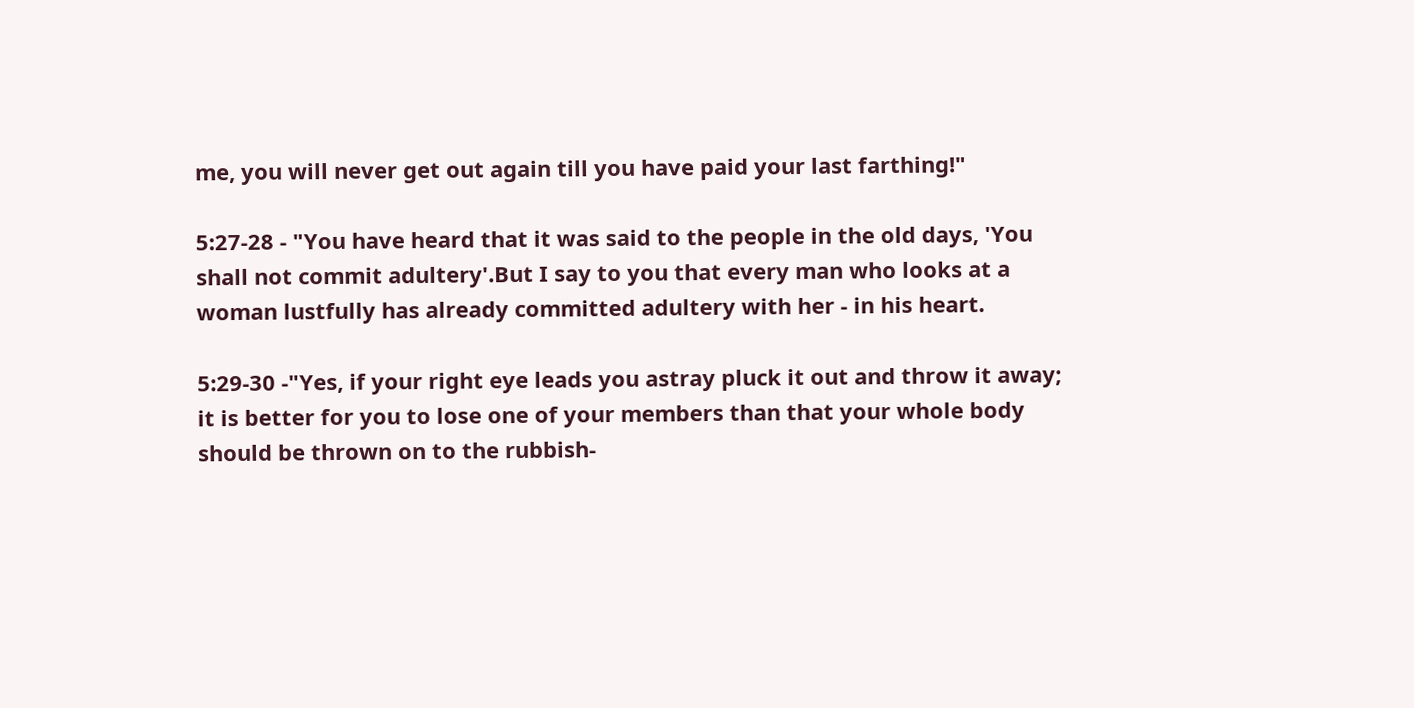me, you will never get out again till you have paid your last farthing!"

5:27-28 - "You have heard that it was said to the people in the old days, 'You
shall not commit adultery'.But I say to you that every man who looks at a
woman lustfully has already committed adultery with her - in his heart.

5:29-30 -"Yes, if your right eye leads you astray pluck it out and throw it away;
it is better for you to lose one of your members than that your whole body
should be thrown on to the rubbish-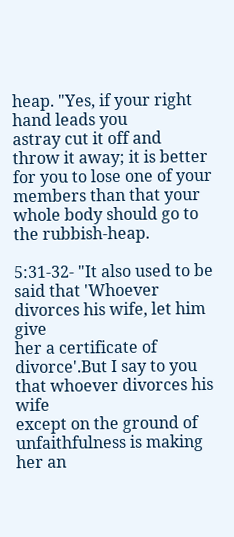heap. "Yes, if your right hand leads you
astray cut it off and throw it away; it is better for you to lose one of your
members than that your whole body should go to the rubbish-heap.

5:31-32- "It also used to be said that 'Whoever divorces his wife, let him give
her a certificate of divorce'.But I say to you that whoever divorces his wife
except on the ground of unfaithfulness is making her an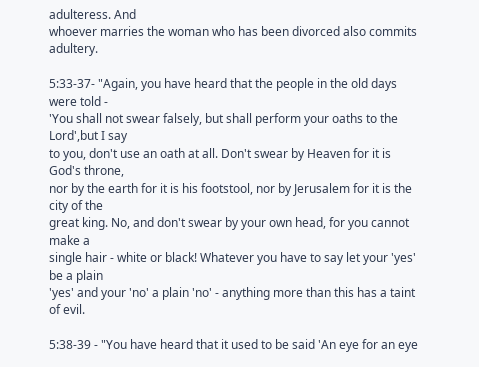adulteress. And
whoever marries the woman who has been divorced also commits adultery.

5:33-37- "Again, you have heard that the people in the old days were told -
'You shall not swear falsely, but shall perform your oaths to the Lord',but I say
to you, don't use an oath at all. Don't swear by Heaven for it is God's throne,
nor by the earth for it is his footstool, nor by Jerusalem for it is the city of the
great king. No, and don't swear by your own head, for you cannot make a
single hair - white or black! Whatever you have to say let your 'yes' be a plain
'yes' and your 'no' a plain 'no' - anything more than this has a taint of evil.

5:38-39 - "You have heard that it used to be said 'An eye for an eye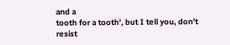and a
tooth for a tooth', but I tell you, don't resist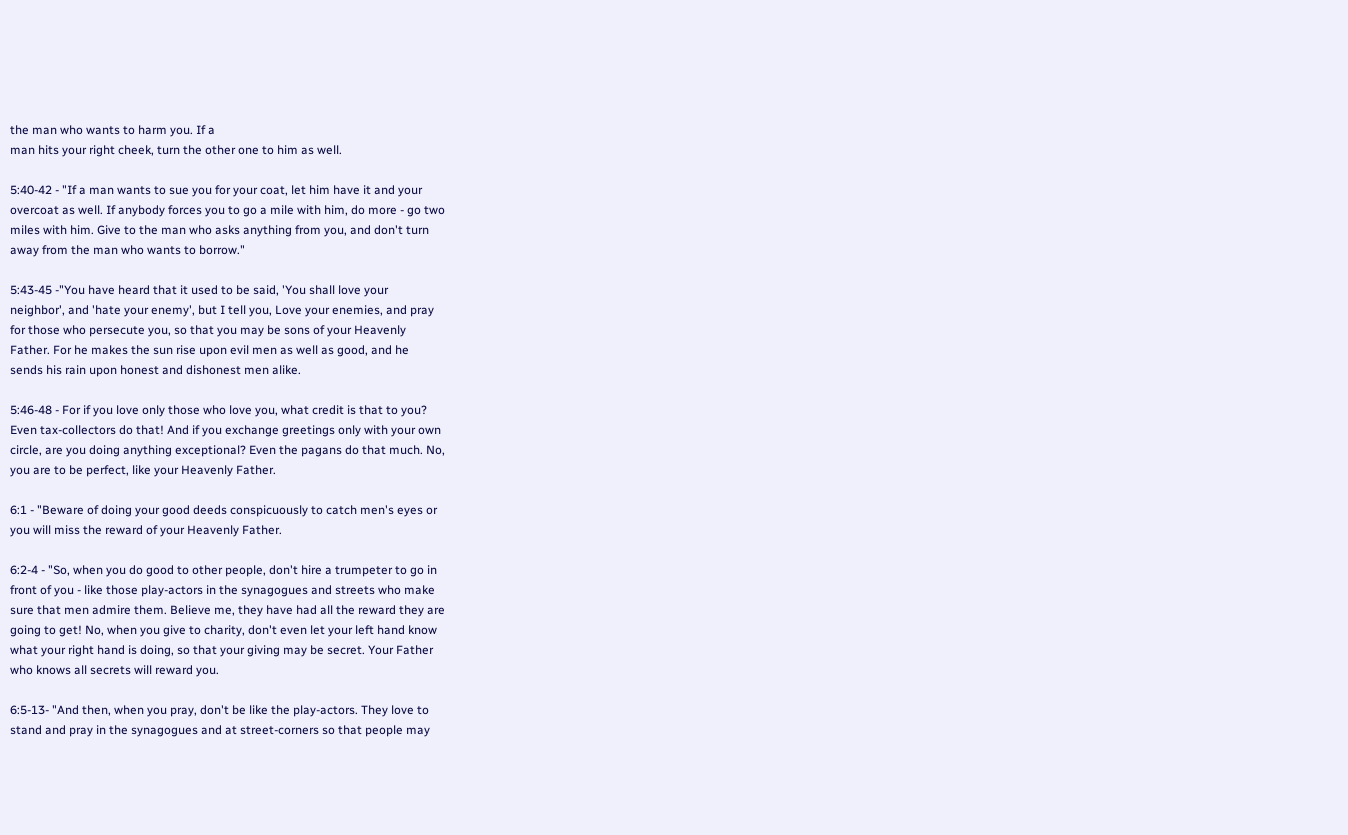the man who wants to harm you. If a
man hits your right cheek, turn the other one to him as well.

5:40-42 - "If a man wants to sue you for your coat, let him have it and your
overcoat as well. If anybody forces you to go a mile with him, do more - go two
miles with him. Give to the man who asks anything from you, and don't turn
away from the man who wants to borrow."

5:43-45 -"You have heard that it used to be said, 'You shall love your
neighbor', and 'hate your enemy', but I tell you, Love your enemies, and pray
for those who persecute you, so that you may be sons of your Heavenly
Father. For he makes the sun rise upon evil men as well as good, and he
sends his rain upon honest and dishonest men alike.

5:46-48 - For if you love only those who love you, what credit is that to you?
Even tax-collectors do that! And if you exchange greetings only with your own
circle, are you doing anything exceptional? Even the pagans do that much. No,
you are to be perfect, like your Heavenly Father.

6:1 - "Beware of doing your good deeds conspicuously to catch men's eyes or
you will miss the reward of your Heavenly Father.

6:2-4 - "So, when you do good to other people, don't hire a trumpeter to go in
front of you - like those play-actors in the synagogues and streets who make
sure that men admire them. Believe me, they have had all the reward they are
going to get! No, when you give to charity, don't even let your left hand know
what your right hand is doing, so that your giving may be secret. Your Father
who knows all secrets will reward you.

6:5-13- "And then, when you pray, don't be like the play-actors. They love to
stand and pray in the synagogues and at street-corners so that people may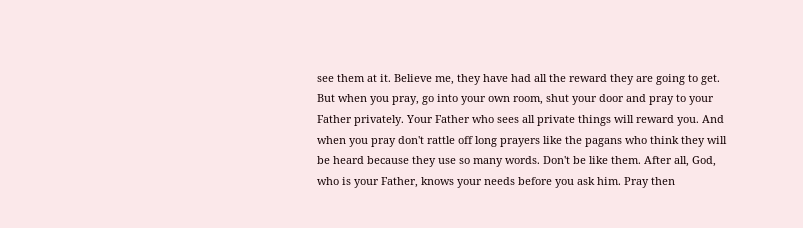see them at it. Believe me, they have had all the reward they are going to get.
But when you pray, go into your own room, shut your door and pray to your
Father privately. Your Father who sees all private things will reward you. And
when you pray don't rattle off long prayers like the pagans who think they will
be heard because they use so many words. Don't be like them. After all, God,
who is your Father, knows your needs before you ask him. Pray then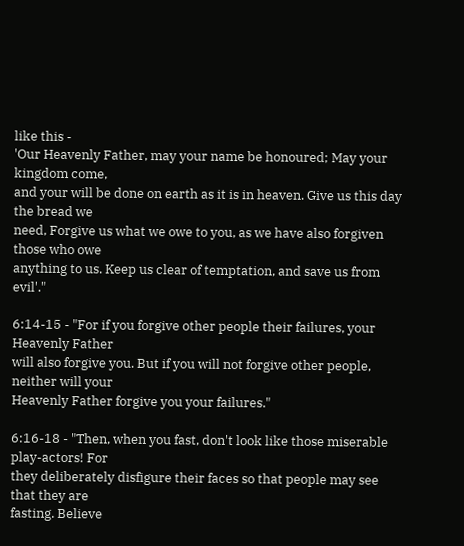like this -
'Our Heavenly Father, may your name be honoured; May your kingdom come,
and your will be done on earth as it is in heaven. Give us this day the bread we
need, Forgive us what we owe to you, as we have also forgiven those who owe
anything to us. Keep us clear of temptation, and save us from evil'."

6:14-15 - "For if you forgive other people their failures, your Heavenly Father
will also forgive you. But if you will not forgive other people, neither will your
Heavenly Father forgive you your failures."

6:16-18 - "Then, when you fast, don't look like those miserable play-actors! For
they deliberately disfigure their faces so that people may see that they are
fasting. Believe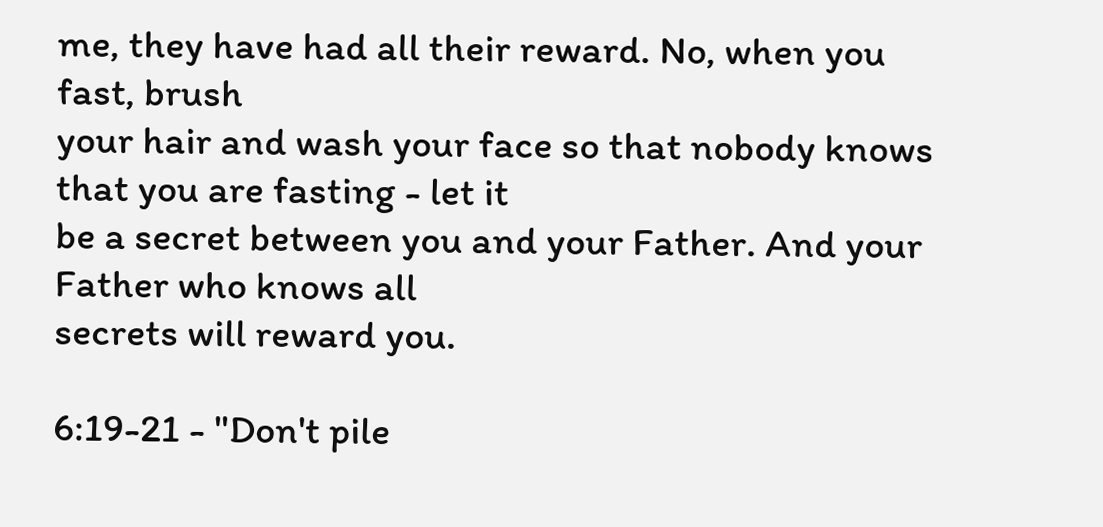me, they have had all their reward. No, when you fast, brush
your hair and wash your face so that nobody knows that you are fasting - let it
be a secret between you and your Father. And your Father who knows all
secrets will reward you.

6:19-21 - "Don't pile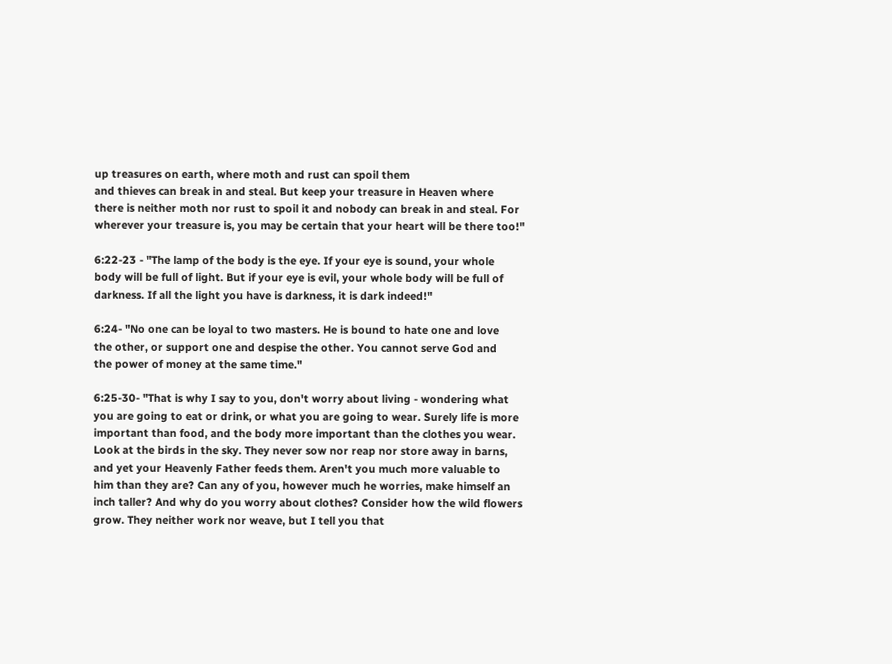up treasures on earth, where moth and rust can spoil them
and thieves can break in and steal. But keep your treasure in Heaven where
there is neither moth nor rust to spoil it and nobody can break in and steal. For
wherever your treasure is, you may be certain that your heart will be there too!"

6:22-23 - "The lamp of the body is the eye. If your eye is sound, your whole
body will be full of light. But if your eye is evil, your whole body will be full of
darkness. If all the light you have is darkness, it is dark indeed!"

6:24- "No one can be loyal to two masters. He is bound to hate one and love
the other, or support one and despise the other. You cannot serve God and
the power of money at the same time."

6:25-30- "That is why I say to you, don't worry about living - wondering what
you are going to eat or drink, or what you are going to wear. Surely life is more
important than food, and the body more important than the clothes you wear.
Look at the birds in the sky. They never sow nor reap nor store away in barns,
and yet your Heavenly Father feeds them. Aren't you much more valuable to
him than they are? Can any of you, however much he worries, make himself an
inch taller? And why do you worry about clothes? Consider how the wild flowers
grow. They neither work nor weave, but I tell you that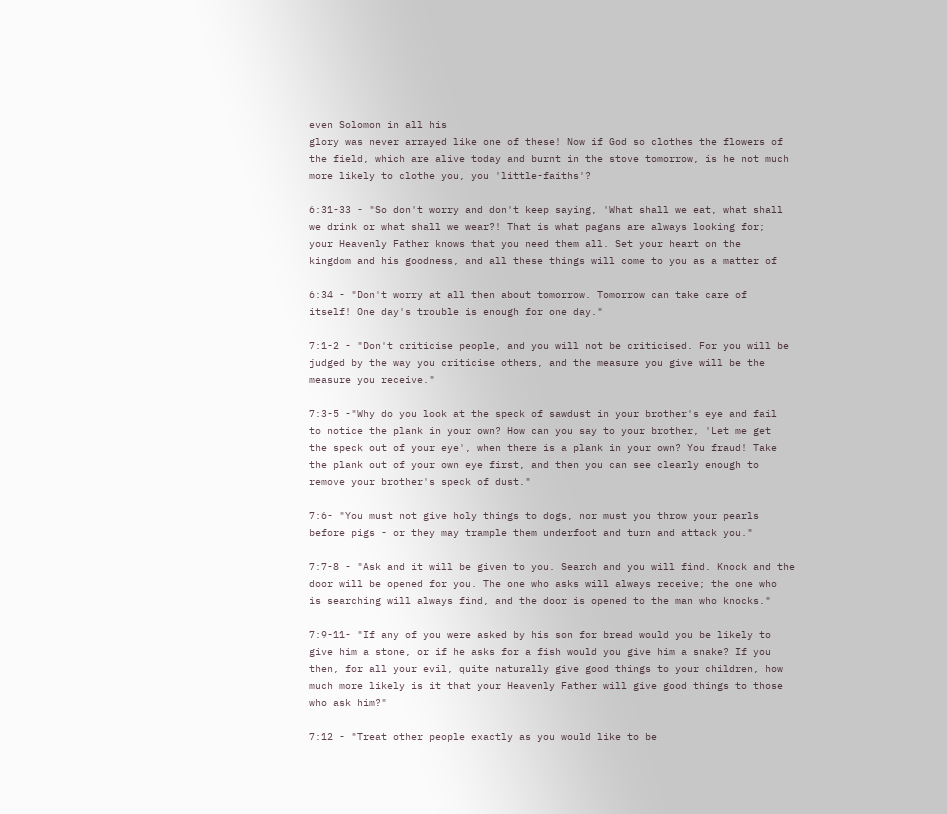even Solomon in all his
glory was never arrayed like one of these! Now if God so clothes the flowers of
the field, which are alive today and burnt in the stove tomorrow, is he not much
more likely to clothe you, you 'little-faiths'?

6:31-33 - "So don't worry and don't keep saying, 'What shall we eat, what shall
we drink or what shall we wear?! That is what pagans are always looking for;
your Heavenly Father knows that you need them all. Set your heart on the
kingdom and his goodness, and all these things will come to you as a matter of

6:34 - "Don't worry at all then about tomorrow. Tomorrow can take care of
itself! One day's trouble is enough for one day."

7:1-2 - "Don't criticise people, and you will not be criticised. For you will be
judged by the way you criticise others, and the measure you give will be the
measure you receive."

7:3-5 -"Why do you look at the speck of sawdust in your brother's eye and fail
to notice the plank in your own? How can you say to your brother, 'Let me get
the speck out of your eye', when there is a plank in your own? You fraud! Take
the plank out of your own eye first, and then you can see clearly enough to
remove your brother's speck of dust."

7:6- "You must not give holy things to dogs, nor must you throw your pearls
before pigs - or they may trample them underfoot and turn and attack you."

7:7-8 - "Ask and it will be given to you. Search and you will find. Knock and the
door will be opened for you. The one who asks will always receive; the one who
is searching will always find, and the door is opened to the man who knocks."

7:9-11- "If any of you were asked by his son for bread would you be likely to
give him a stone, or if he asks for a fish would you give him a snake? If you
then, for all your evil, quite naturally give good things to your children, how
much more likely is it that your Heavenly Father will give good things to those
who ask him?"

7:12 - "Treat other people exactly as you would like to be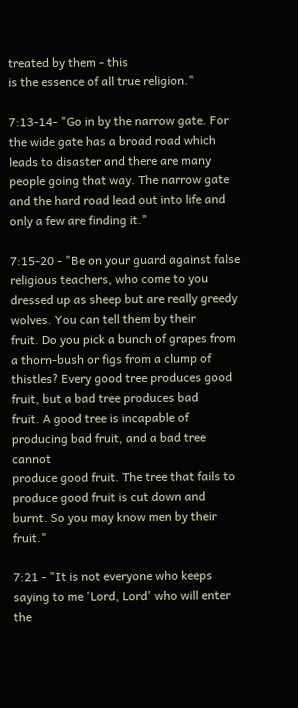treated by them - this
is the essence of all true religion."

7:13-14- "Go in by the narrow gate. For the wide gate has a broad road which
leads to disaster and there are many people going that way. The narrow gate
and the hard road lead out into life and only a few are finding it."

7:15-20 - "Be on your guard against false religious teachers, who come to you
dressed up as sheep but are really greedy wolves. You can tell them by their
fruit. Do you pick a bunch of grapes from a thorn-bush or figs from a clump of
thistles? Every good tree produces good fruit, but a bad tree produces bad
fruit. A good tree is incapable of producing bad fruit, and a bad tree cannot
produce good fruit. The tree that fails to produce good fruit is cut down and
burnt. So you may know men by their fruit."

7:21 - "It is not everyone who keeps saying to me 'Lord, Lord' who will enter the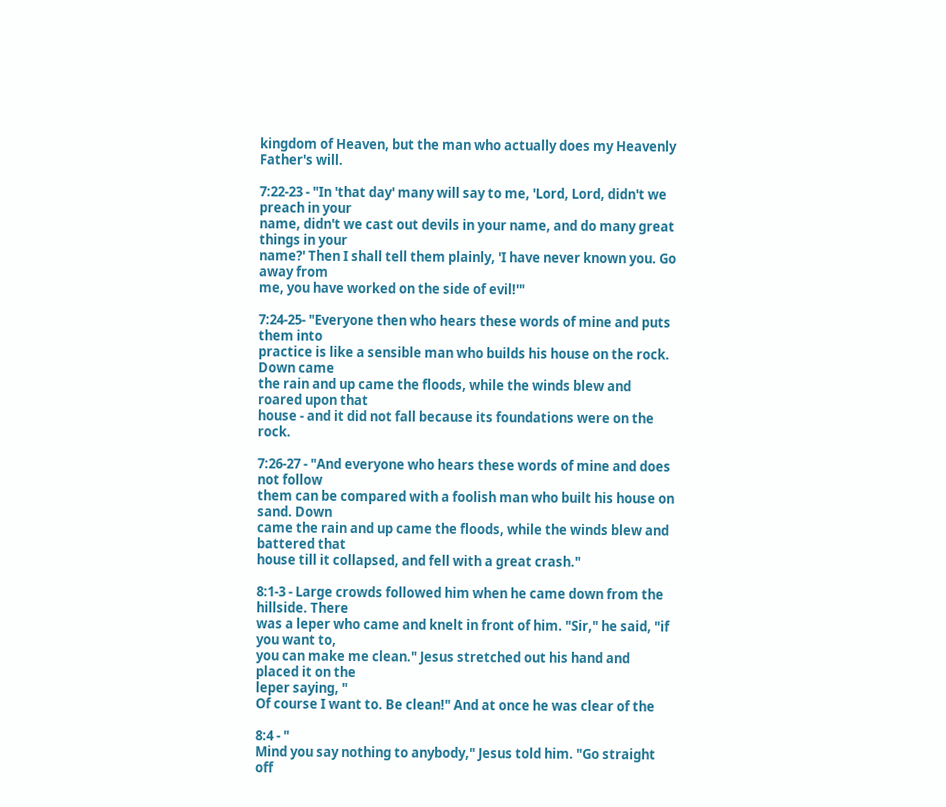kingdom of Heaven, but the man who actually does my Heavenly Father's will.

7:22-23 - "In 'that day' many will say to me, 'Lord, Lord, didn't we preach in your
name, didn't we cast out devils in your name, and do many great things in your
name?' Then I shall tell them plainly, 'I have never known you. Go away from
me, you have worked on the side of evil!'"

7:24-25- "Everyone then who hears these words of mine and puts them into
practice is like a sensible man who builds his house on the rock. Down came
the rain and up came the floods, while the winds blew and roared upon that
house - and it did not fall because its foundations were on the rock.

7:26-27 - "And everyone who hears these words of mine and does not follow
them can be compared with a foolish man who built his house on sand. Down
came the rain and up came the floods, while the winds blew and battered that
house till it collapsed, and fell with a great crash."

8:1-3 - Large crowds followed him when he came down from the hillside. There
was a leper who came and knelt in front of him. "Sir," he said, "if you want to,
you can make me clean." Jesus stretched out his hand and placed it on the
leper saying, "
Of course I want to. Be clean!" And at once he was clear of the

8:4 - "
Mind you say nothing to anybody," Jesus told him. "Go straight off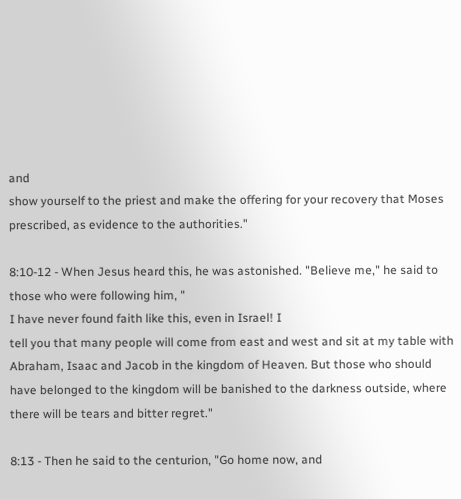and
show yourself to the priest and make the offering for your recovery that Moses
prescribed, as evidence to the authorities."

8:10-12 - When Jesus heard this, he was astonished. "Believe me," he said to
those who were following him, "
I have never found faith like this, even in Israel! I
tell you that many people will come from east and west and sit at my table with
Abraham, Isaac and Jacob in the kingdom of Heaven. But those who should
have belonged to the kingdom will be banished to the darkness outside, where
there will be tears and bitter regret."

8:13 - Then he said to the centurion, "Go home now, and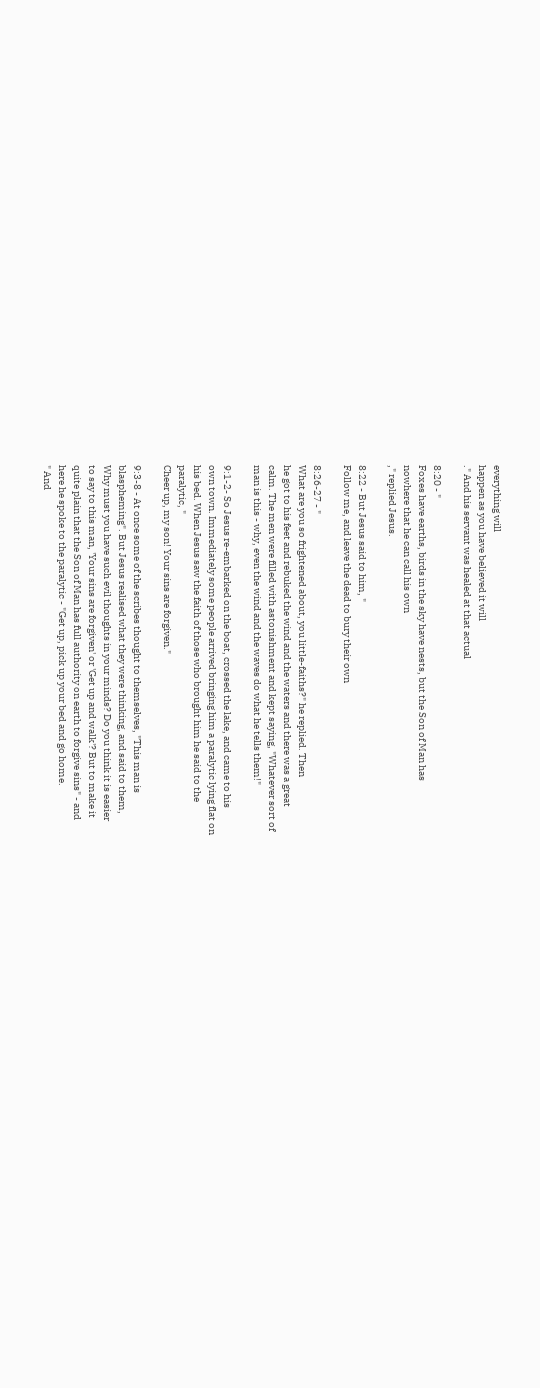everything will
happen as you have believed it will
." And his servant was healed at that actual

8:20 - "
Foxes have earths, birds in the sky have nests, but the Son of Man has
nowhere that he can call his own
," replied Jesus.

8:22 - But Jesus said to him, "
Follow me, and leave the dead to bury their own

8:26-27 - "
What are you so frightened about, you little-faiths?" he replied. Then
he got to his feet and rebuked the wind and the waters and there was a great
calm. The men were filled with astonishment and kept saying, "Whatever sort of
man is this - why, even the wind and the waves do what he tells them!"

9:1-2- So Jesus re-embarked on the boat, crossed the lake, and came to his
own town. Immediately some people arrived bringing him a paralytic lying flat on
his bed. When Jesus saw the faith of those who brought him he said to the
paralytic, "
Cheer up, my son! Your sins are forgiven."

9:3-8 - At once some of the scribes thought to themselves, "This man is
blaspheming". But Jesus realised what they were thinking, and said to them,
Why must you have such evil thoughts in your minds? Do you think it is easier
to say to this man, 'Your sins are forgiven' or 'Get up and walk'? But to make it
quite plain that the Son of Man has full authority on earth to forgive sins" - and
here he spoke to the paralytic - "Get up, pick up your bed and go home.
" And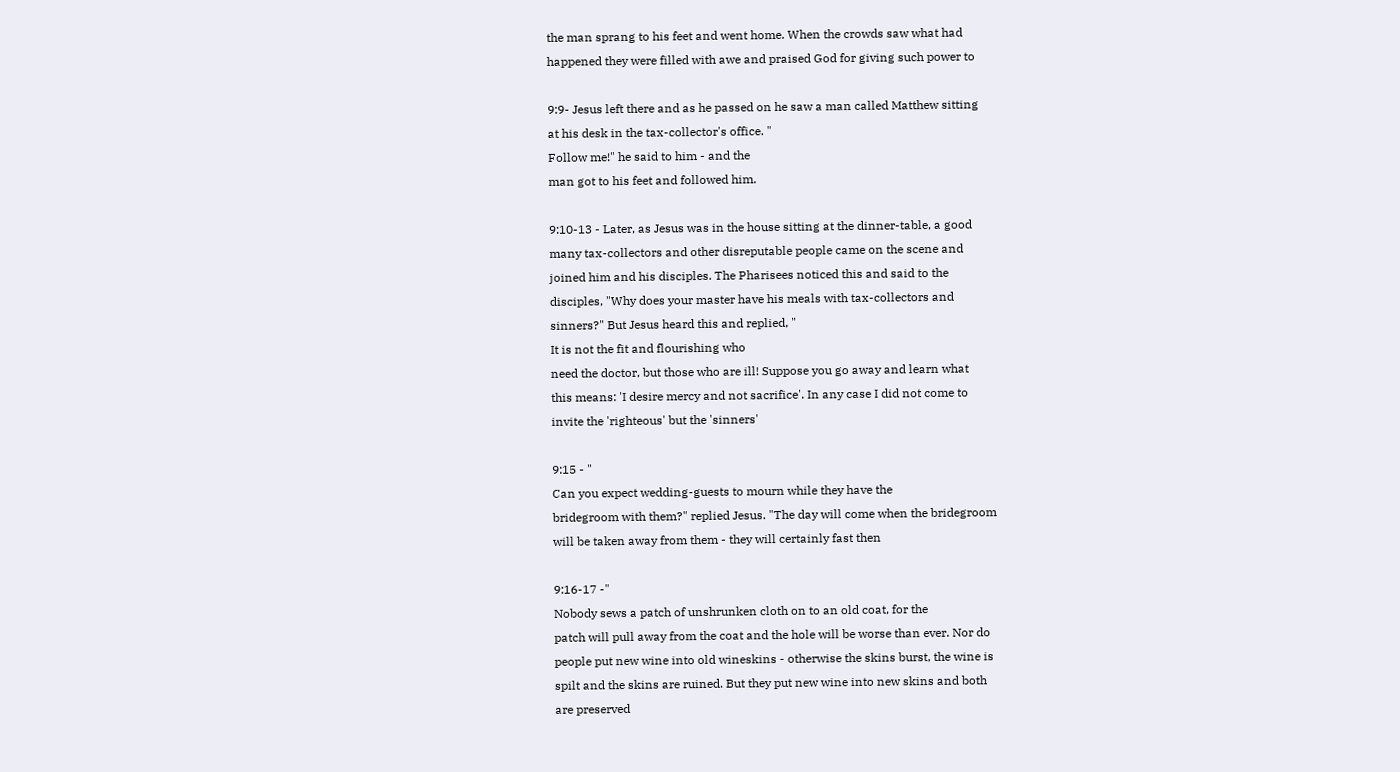the man sprang to his feet and went home. When the crowds saw what had
happened they were filled with awe and praised God for giving such power to

9:9- Jesus left there and as he passed on he saw a man called Matthew sitting
at his desk in the tax-collector's office. "
Follow me!" he said to him - and the
man got to his feet and followed him.

9:10-13 - Later, as Jesus was in the house sitting at the dinner-table, a good
many tax-collectors and other disreputable people came on the scene and
joined him and his disciples. The Pharisees noticed this and said to the
disciples, "Why does your master have his meals with tax-collectors and
sinners?" But Jesus heard this and replied, "
It is not the fit and flourishing who
need the doctor, but those who are ill! Suppose you go away and learn what
this means: 'I desire mercy and not sacrifice'. In any case I did not come to
invite the 'righteous' but the 'sinners'

9:15 - "
Can you expect wedding-guests to mourn while they have the
bridegroom with them?" replied Jesus. "The day will come when the bridegroom
will be taken away from them - they will certainly fast then

9:16-17 -"
Nobody sews a patch of unshrunken cloth on to an old coat, for the
patch will pull away from the coat and the hole will be worse than ever. Nor do
people put new wine into old wineskins - otherwise the skins burst, the wine is
spilt and the skins are ruined. But they put new wine into new skins and both
are preserved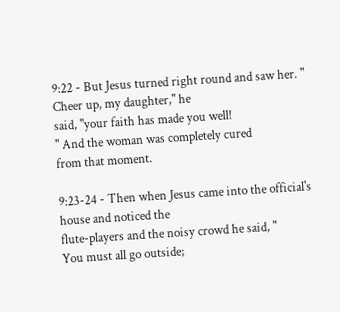9:22 - But Jesus turned right round and saw her. "
Cheer up, my daughter," he
said, "your faith has made you well!
" And the woman was completely cured
from that moment.

9:23-24 - Then when Jesus came into the official's house and noticed the
flute-players and the noisy crowd he said, "
You must all go outside;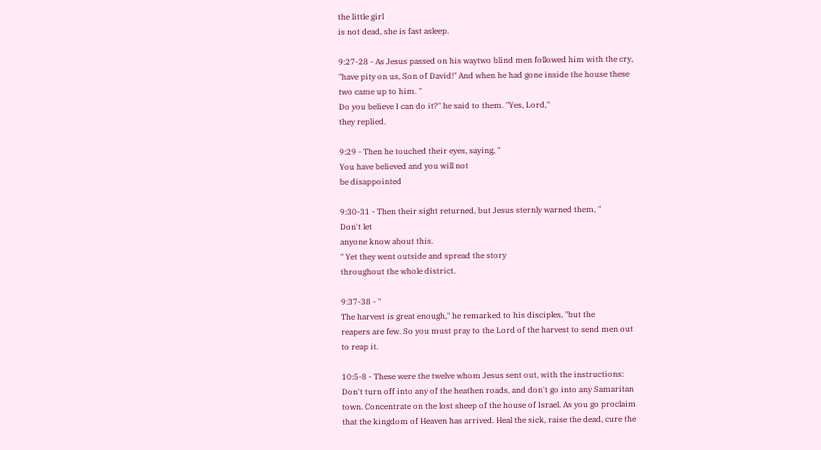the little girl
is not dead, she is fast asleep.

9:27-28 - As Jesus passed on his waytwo blind men followed him with the cry,
"have pity on us, Son of David!" And when he had gone inside the house these
two came up to him. "
Do you believe I can do it?" he said to them. "Yes, Lord,"
they replied.

9:29 - Then he touched their eyes, saying, "
You have believed and you will not
be disappointed

9:30-31 - Then their sight returned, but Jesus sternly warned them, "
Don't let
anyone know about this.
" Yet they went outside and spread the story
throughout the whole district.

9:37-38 - "
The harvest is great enough," he remarked to his disciples, "but the
reapers are few. So you must pray to the Lord of the harvest to send men out
to reap it.

10:5-8 - These were the twelve whom Jesus sent out, with the instructions:
Don't turn off into any of the heathen roads, and don't go into any Samaritan
town. Concentrate on the lost sheep of the house of Israel. As you go proclaim
that the kingdom of Heaven has arrived. Heal the sick, raise the dead, cure the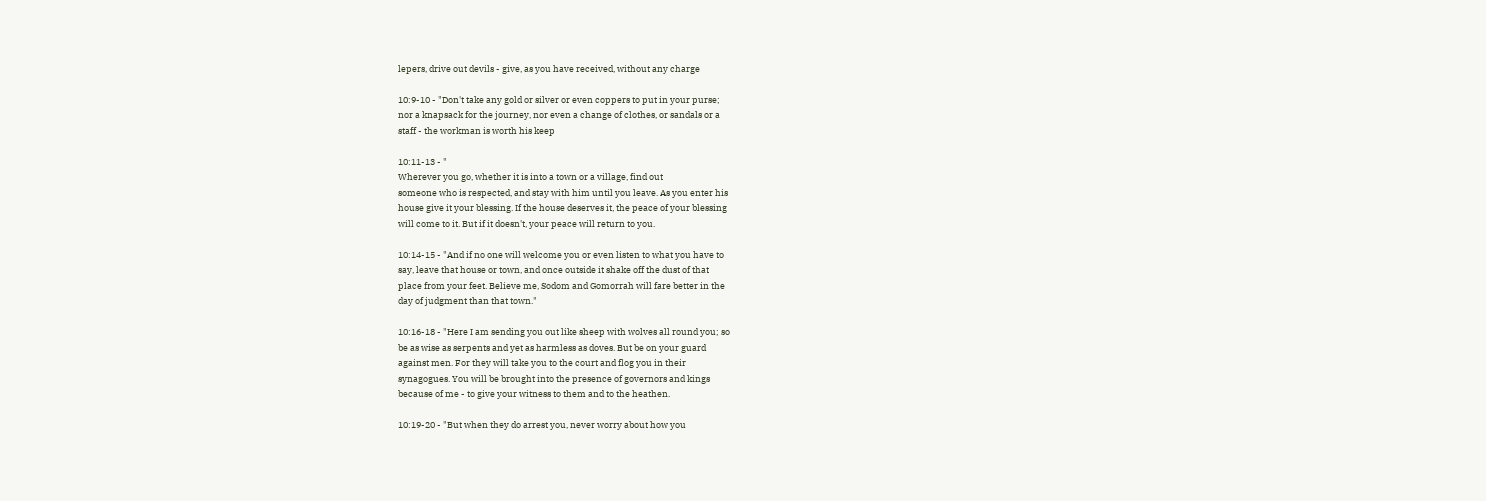lepers, drive out devils - give, as you have received, without any charge

10:9-10 - "Don't take any gold or silver or even coppers to put in your purse;
nor a knapsack for the journey, nor even a change of clothes, or sandals or a
staff - the workman is worth his keep

10:11-13 - "
Wherever you go, whether it is into a town or a village, find out
someone who is respected, and stay with him until you leave. As you enter his
house give it your blessing. If the house deserves it, the peace of your blessing
will come to it. But if it doesn't, your peace will return to you.

10:14-15 - "And if no one will welcome you or even listen to what you have to
say, leave that house or town, and once outside it shake off the dust of that
place from your feet. Believe me, Sodom and Gomorrah will fare better in the
day of judgment than that town."

10:16-18 - "Here I am sending you out like sheep with wolves all round you; so
be as wise as serpents and yet as harmless as doves. But be on your guard
against men. For they will take you to the court and flog you in their
synagogues. You will be brought into the presence of governors and kings
because of me - to give your witness to them and to the heathen.

10:19-20 - "But when they do arrest you, never worry about how you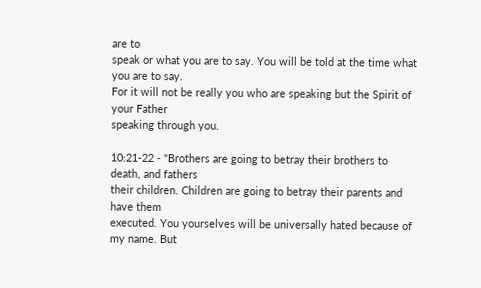are to
speak or what you are to say. You will be told at the time what you are to say.
For it will not be really you who are speaking but the Spirit of your Father
speaking through you.

10:21-22 - "Brothers are going to betray their brothers to death, and fathers
their children. Children are going to betray their parents and have them
executed. You yourselves will be universally hated because of my name. But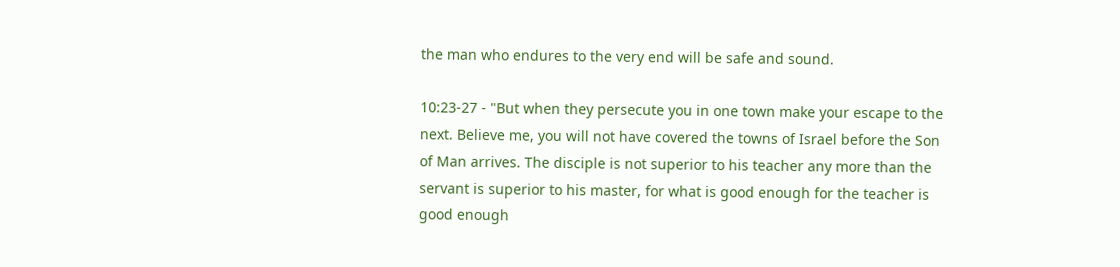the man who endures to the very end will be safe and sound.

10:23-27 - "But when they persecute you in one town make your escape to the
next. Believe me, you will not have covered the towns of Israel before the Son
of Man arrives. The disciple is not superior to his teacher any more than the
servant is superior to his master, for what is good enough for the teacher is
good enough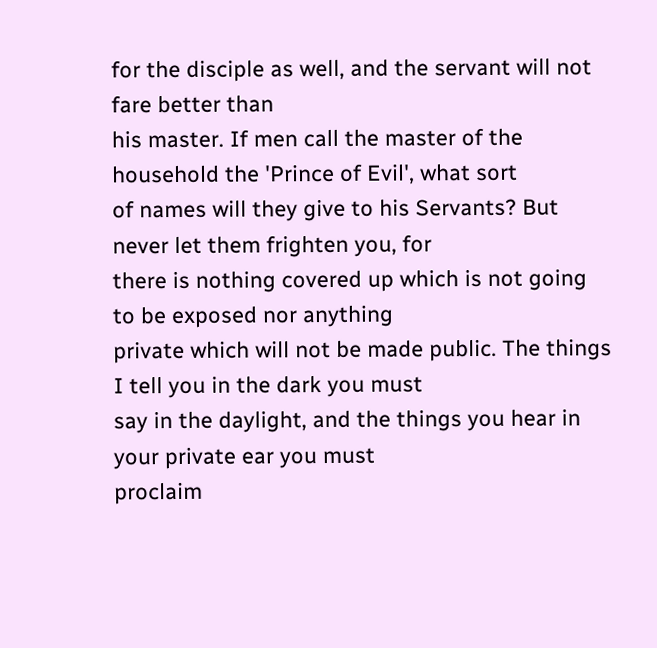for the disciple as well, and the servant will not fare better than
his master. If men call the master of the household the 'Prince of Evil', what sort
of names will they give to his Servants? But never let them frighten you, for
there is nothing covered up which is not going to be exposed nor anything
private which will not be made public. The things I tell you in the dark you must
say in the daylight, and the things you hear in your private ear you must
proclaim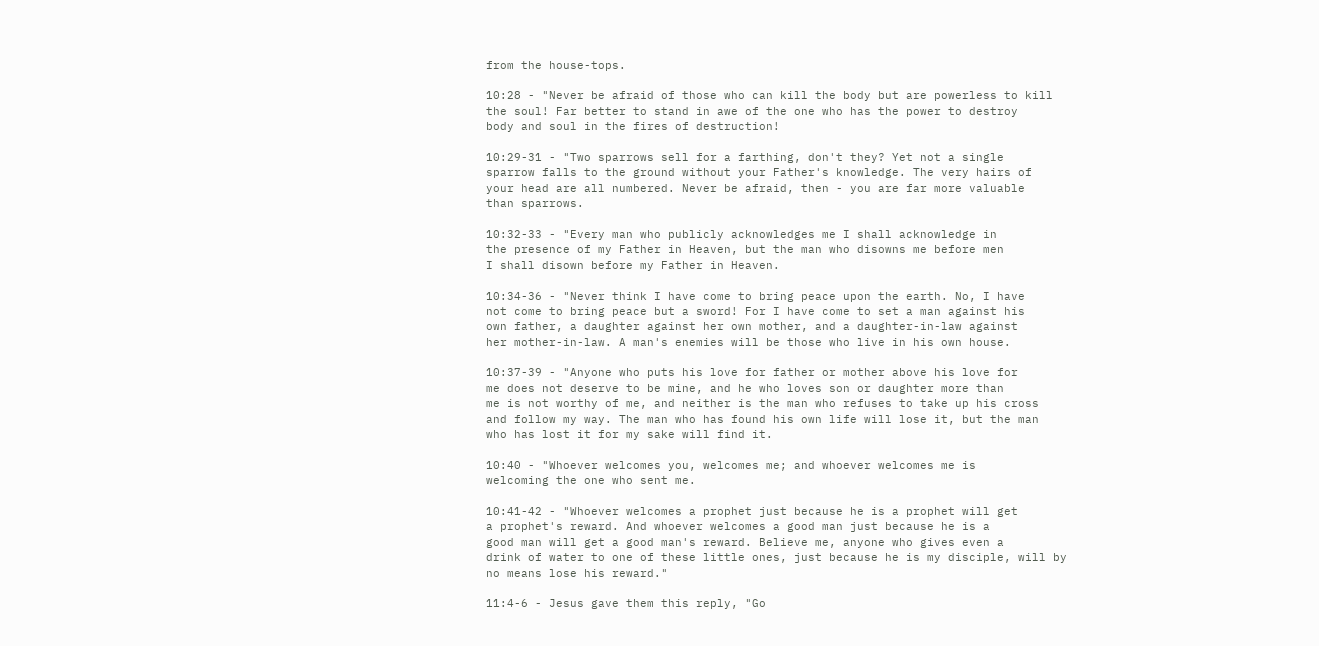from the house-tops.

10:28 - "Never be afraid of those who can kill the body but are powerless to kill
the soul! Far better to stand in awe of the one who has the power to destroy
body and soul in the fires of destruction!

10:29-31 - "Two sparrows sell for a farthing, don't they? Yet not a single
sparrow falls to the ground without your Father's knowledge. The very hairs of
your head are all numbered. Never be afraid, then - you are far more valuable
than sparrows.

10:32-33 - "Every man who publicly acknowledges me I shall acknowledge in
the presence of my Father in Heaven, but the man who disowns me before men
I shall disown before my Father in Heaven.

10:34-36 - "Never think I have come to bring peace upon the earth. No, I have
not come to bring peace but a sword! For I have come to set a man against his
own father, a daughter against her own mother, and a daughter-in-law against
her mother-in-law. A man's enemies will be those who live in his own house.

10:37-39 - "Anyone who puts his love for father or mother above his love for
me does not deserve to be mine, and he who loves son or daughter more than
me is not worthy of me, and neither is the man who refuses to take up his cross
and follow my way. The man who has found his own life will lose it, but the man
who has lost it for my sake will find it.

10:40 - "Whoever welcomes you, welcomes me; and whoever welcomes me is
welcoming the one who sent me.

10:41-42 - "Whoever welcomes a prophet just because he is a prophet will get
a prophet's reward. And whoever welcomes a good man just because he is a
good man will get a good man's reward. Believe me, anyone who gives even a
drink of water to one of these little ones, just because he is my disciple, will by
no means lose his reward."

11:4-6 - Jesus gave them this reply, "Go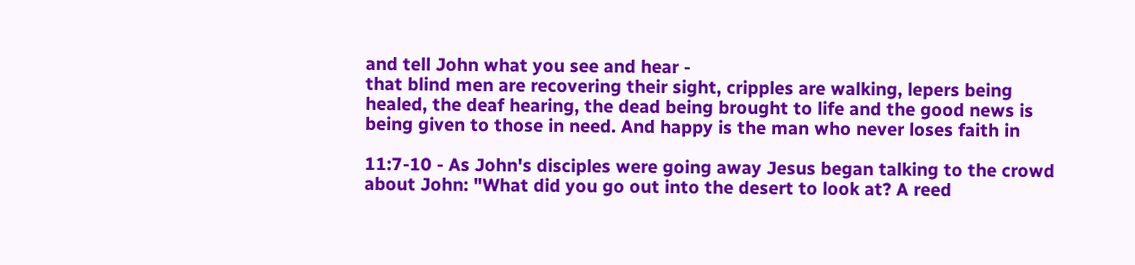and tell John what you see and hear -
that blind men are recovering their sight, cripples are walking, lepers being
healed, the deaf hearing, the dead being brought to life and the good news is
being given to those in need. And happy is the man who never loses faith in

11:7-10 - As John's disciples were going away Jesus began talking to the crowd
about John: "What did you go out into the desert to look at? A reed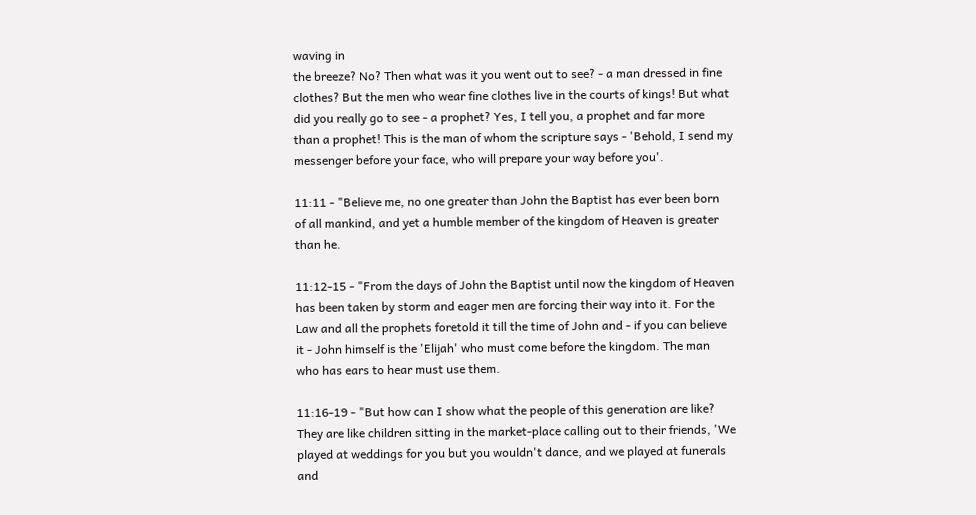waving in
the breeze? No? Then what was it you went out to see? - a man dressed in fine
clothes? But the men who wear fine clothes live in the courts of kings! But what
did you really go to see - a prophet? Yes, I tell you, a prophet and far more
than a prophet! This is the man of whom the scripture says - 'Behold, I send my
messenger before your face, who will prepare your way before you'.

11:11 - "Believe me, no one greater than John the Baptist has ever been born
of all mankind, and yet a humble member of the kingdom of Heaven is greater
than he.

11:12-15 - "From the days of John the Baptist until now the kingdom of Heaven
has been taken by storm and eager men are forcing their way into it. For the
Law and all the prophets foretold it till the time of John and - if you can believe
it - John himself is the 'Elijah' who must come before the kingdom. The man
who has ears to hear must use them.

11:16-19 - "But how can I show what the people of this generation are like?
They are like children sitting in the market-place calling out to their friends, 'We
played at weddings for you but you wouldn't dance, and we played at funerals
and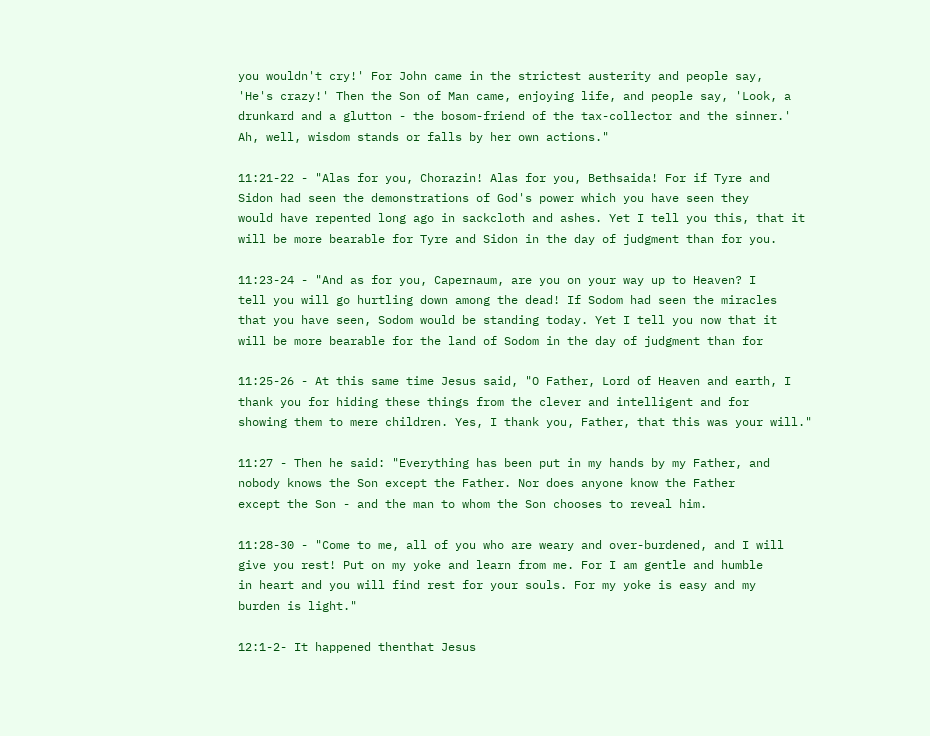you wouldn't cry!' For John came in the strictest austerity and people say,
'He's crazy!' Then the Son of Man came, enjoying life, and people say, 'Look, a
drunkard and a glutton - the bosom-friend of the tax-collector and the sinner.'
Ah, well, wisdom stands or falls by her own actions."

11:21-22 - "Alas for you, Chorazin! Alas for you, Bethsaida! For if Tyre and
Sidon had seen the demonstrations of God's power which you have seen they
would have repented long ago in sackcloth and ashes. Yet I tell you this, that it
will be more bearable for Tyre and Sidon in the day of judgment than for you.

11:23-24 - "And as for you, Capernaum, are you on your way up to Heaven? I
tell you will go hurtling down among the dead! If Sodom had seen the miracles
that you have seen, Sodom would be standing today. Yet I tell you now that it
will be more bearable for the land of Sodom in the day of judgment than for

11:25-26 - At this same time Jesus said, "O Father, Lord of Heaven and earth, I
thank you for hiding these things from the clever and intelligent and for
showing them to mere children. Yes, I thank you, Father, that this was your will."

11:27 - Then he said: "Everything has been put in my hands by my Father, and
nobody knows the Son except the Father. Nor does anyone know the Father
except the Son - and the man to whom the Son chooses to reveal him.

11:28-30 - "Come to me, all of you who are weary and over-burdened, and I will
give you rest! Put on my yoke and learn from me. For I am gentle and humble
in heart and you will find rest for your souls. For my yoke is easy and my
burden is light."

12:1-2- It happened thenthat Jesus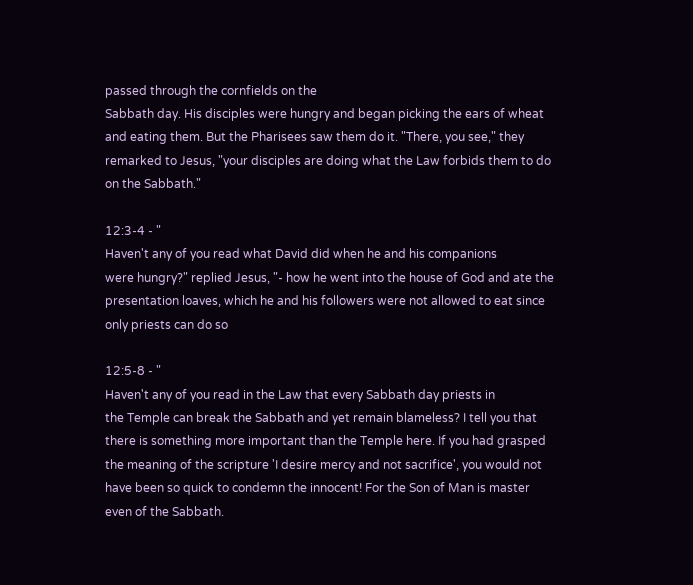passed through the cornfields on the
Sabbath day. His disciples were hungry and began picking the ears of wheat
and eating them. But the Pharisees saw them do it. "There, you see," they
remarked to Jesus, "your disciples are doing what the Law forbids them to do
on the Sabbath."

12:3-4 - "
Haven't any of you read what David did when he and his companions
were hungry?" replied Jesus, "- how he went into the house of God and ate the
presentation loaves, which he and his followers were not allowed to eat since
only priests can do so

12:5-8 - "
Haven't any of you read in the Law that every Sabbath day priests in
the Temple can break the Sabbath and yet remain blameless? I tell you that
there is something more important than the Temple here. If you had grasped
the meaning of the scripture 'I desire mercy and not sacrifice', you would not
have been so quick to condemn the innocent! For the Son of Man is master
even of the Sabbath.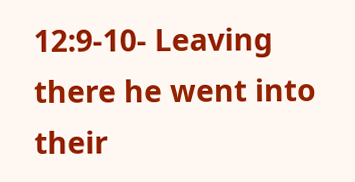12:9-10- Leaving there he went into their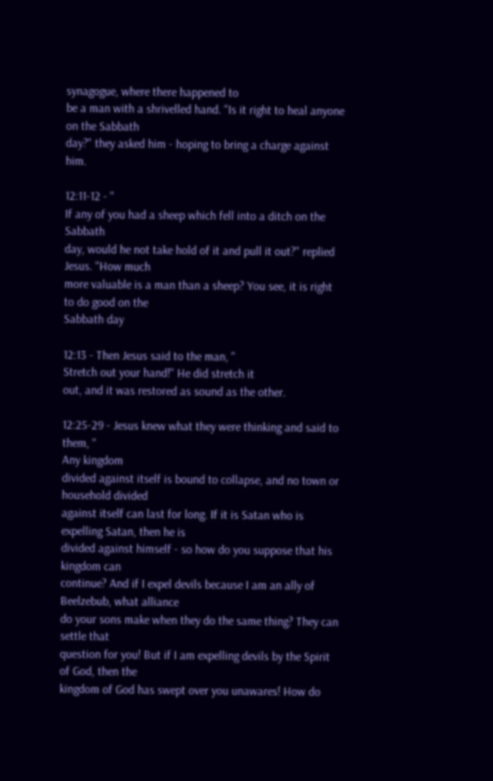synagogue, where there happened to
be a man with a shrivelled hand. "Is it right to heal anyone on the Sabbath
day?" they asked him - hoping to bring a charge against him.

12:11-12 - "
If any of you had a sheep which fell into a ditch on the Sabbath
day, would he not take hold of it and pull it out?" replied Jesus. "How much
more valuable is a man than a sheep? You see, it is right to do good on the
Sabbath day

12:13 - Then Jesus said to the man, "
Stretch out your hand!" He did stretch it
out, and it was restored as sound as the other.

12:25-29 - Jesus knew what they were thinking and said to them, "
Any kingdom
divided against itself is bound to collapse, and no town or household divided
against itself can last for long. If it is Satan who is expelling Satan, then he is
divided against himself - so how do you suppose that his kingdom can
continue? And if I expel devils because I am an ally of Beelzebub, what alliance
do your sons make when they do the same thing? They can settle that
question for you! But if I am expelling devils by the Spirit of God, then the
kingdom of God has swept over you unawares! How do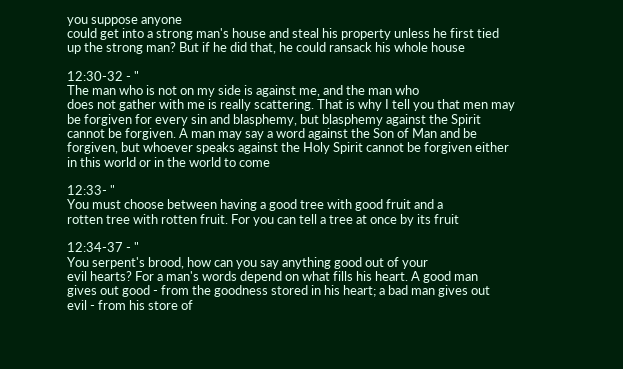you suppose anyone
could get into a strong man's house and steal his property unless he first tied
up the strong man? But if he did that, he could ransack his whole house

12:30-32 - "
The man who is not on my side is against me, and the man who
does not gather with me is really scattering. That is why I tell you that men may
be forgiven for every sin and blasphemy, but blasphemy against the Spirit
cannot be forgiven. A man may say a word against the Son of Man and be
forgiven, but whoever speaks against the Holy Spirit cannot be forgiven either
in this world or in the world to come

12:33- "
You must choose between having a good tree with good fruit and a
rotten tree with rotten fruit. For you can tell a tree at once by its fruit

12:34-37 - "
You serpent's brood, how can you say anything good out of your
evil hearts? For a man's words depend on what fills his heart. A good man
gives out good - from the goodness stored in his heart; a bad man gives out
evil - from his store of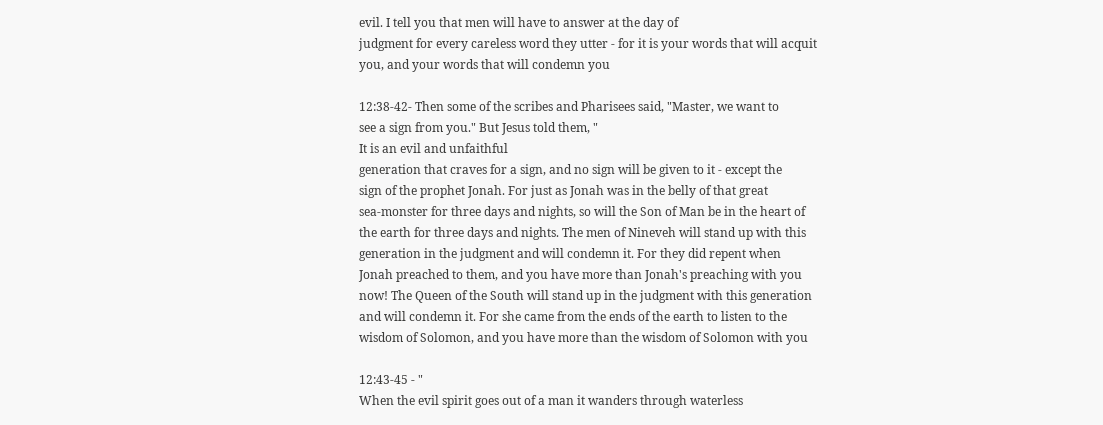evil. I tell you that men will have to answer at the day of
judgment for every careless word they utter - for it is your words that will acquit
you, and your words that will condemn you

12:38-42- Then some of the scribes and Pharisees said, "Master, we want to
see a sign from you." But Jesus told them, "
It is an evil and unfaithful
generation that craves for a sign, and no sign will be given to it - except the
sign of the prophet Jonah. For just as Jonah was in the belly of that great
sea-monster for three days and nights, so will the Son of Man be in the heart of
the earth for three days and nights. The men of Nineveh will stand up with this
generation in the judgment and will condemn it. For they did repent when
Jonah preached to them, and you have more than Jonah's preaching with you
now! The Queen of the South will stand up in the judgment with this generation
and will condemn it. For she came from the ends of the earth to listen to the
wisdom of Solomon, and you have more than the wisdom of Solomon with you

12:43-45 - "
When the evil spirit goes out of a man it wanders through waterless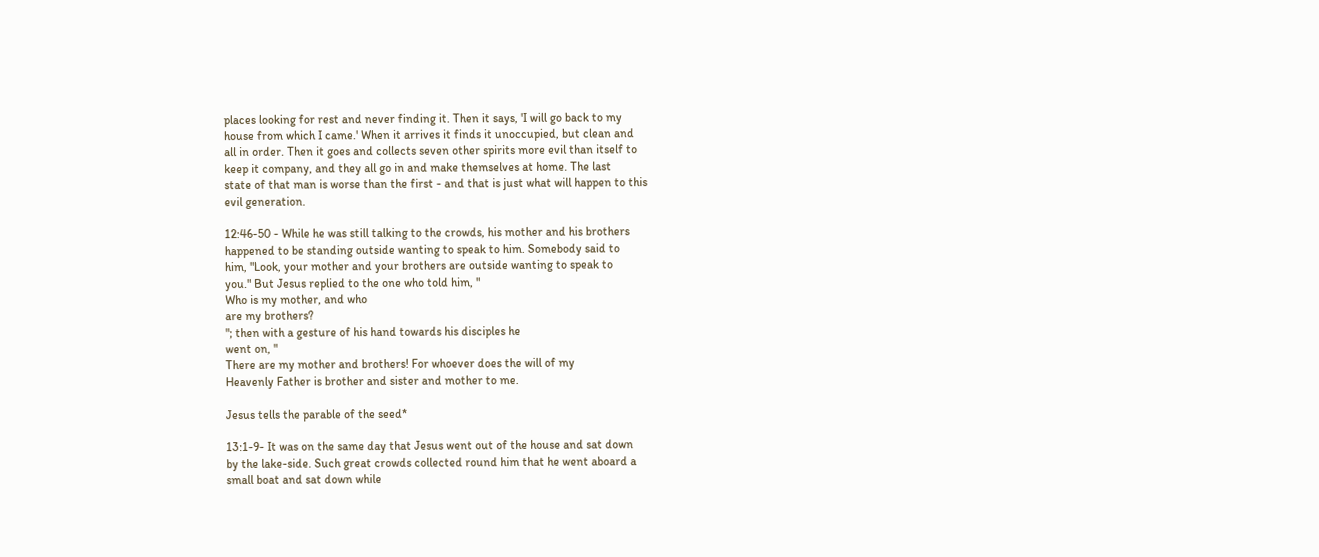places looking for rest and never finding it. Then it says, 'I will go back to my
house from which I came.' When it arrives it finds it unoccupied, but clean and
all in order. Then it goes and collects seven other spirits more evil than itself to
keep it company, and they all go in and make themselves at home. The last
state of that man is worse than the first - and that is just what will happen to this
evil generation.

12:46-50 - While he was still talking to the crowds, his mother and his brothers
happened to be standing outside wanting to speak to him. Somebody said to
him, "Look, your mother and your brothers are outside wanting to speak to
you." But Jesus replied to the one who told him, "
Who is my mother, and who
are my brothers?
"; then with a gesture of his hand towards his disciples he
went on, "
There are my mother and brothers! For whoever does the will of my
Heavenly Father is brother and sister and mother to me.

Jesus tells the parable of the seed*

13:1-9- It was on the same day that Jesus went out of the house and sat down
by the lake-side. Such great crowds collected round him that he went aboard a
small boat and sat down while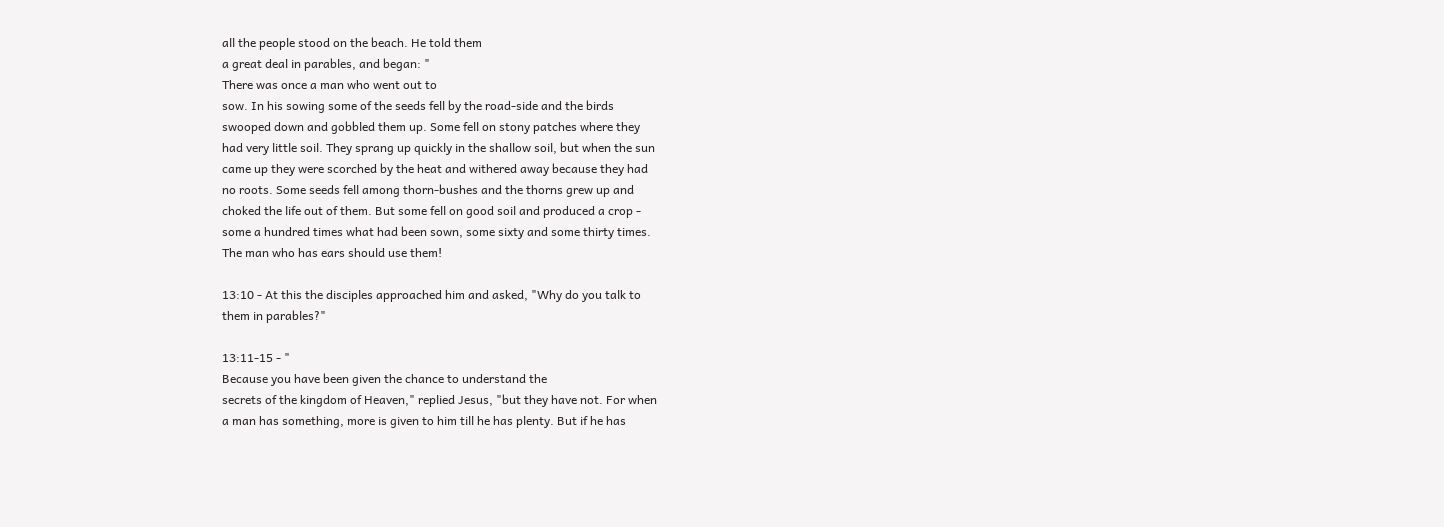all the people stood on the beach. He told them
a great deal in parables, and began: "
There was once a man who went out to
sow. In his sowing some of the seeds fell by the road-side and the birds
swooped down and gobbled them up. Some fell on stony patches where they
had very little soil. They sprang up quickly in the shallow soil, but when the sun
came up they were scorched by the heat and withered away because they had
no roots. Some seeds fell among thorn-bushes and the thorns grew up and
choked the life out of them. But some fell on good soil and produced a crop -
some a hundred times what had been sown, some sixty and some thirty times.
The man who has ears should use them!

13:10 - At this the disciples approached him and asked, "Why do you talk to
them in parables?"

13:11-15 - "
Because you have been given the chance to understand the
secrets of the kingdom of Heaven," replied Jesus, "but they have not. For when
a man has something, more is given to him till he has plenty. But if he has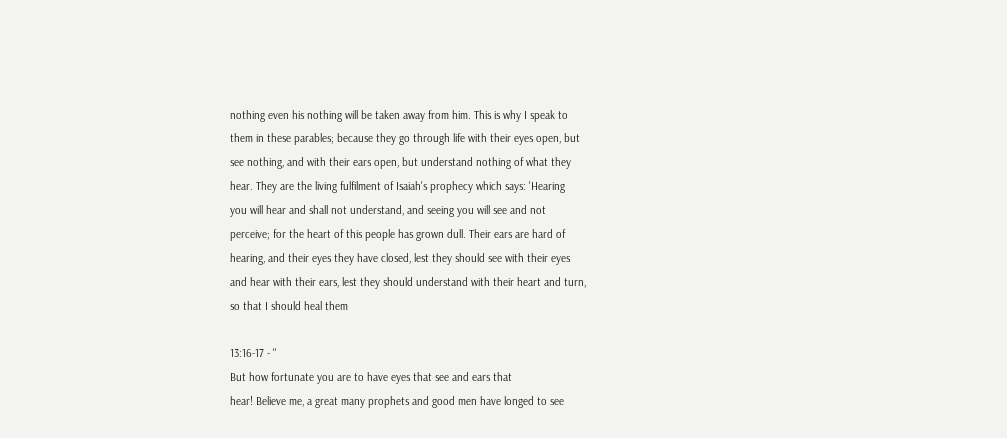nothing even his nothing will be taken away from him. This is why I speak to
them in these parables; because they go through life with their eyes open, but
see nothing, and with their ears open, but understand nothing of what they
hear. They are the living fulfilment of Isaiah's prophecy which says: 'Hearing
you will hear and shall not understand, and seeing you will see and not
perceive; for the heart of this people has grown dull. Their ears are hard of
hearing, and their eyes they have closed, lest they should see with their eyes
and hear with their ears, lest they should understand with their heart and turn,
so that I should heal them

13:16-17 - "
But how fortunate you are to have eyes that see and ears that
hear! Believe me, a great many prophets and good men have longed to see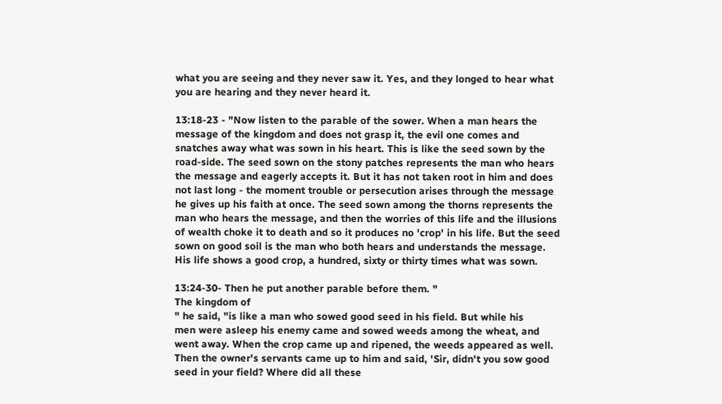what you are seeing and they never saw it. Yes, and they longed to hear what
you are hearing and they never heard it.

13:18-23 - "Now listen to the parable of the sower. When a man hears the
message of the kingdom and does not grasp it, the evil one comes and
snatches away what was sown in his heart. This is like the seed sown by the
road-side. The seed sown on the stony patches represents the man who hears
the message and eagerly accepts it. But it has not taken root in him and does
not last long - the moment trouble or persecution arises through the message
he gives up his faith at once. The seed sown among the thorns represents the
man who hears the message, and then the worries of this life and the illusions
of wealth choke it to death and so it produces no 'crop' in his life. But the seed
sown on good soil is the man who both hears and understands the message.
His life shows a good crop, a hundred, sixty or thirty times what was sown.

13:24-30- Then he put another parable before them. "
The kingdom of
" he said, "is like a man who sowed good seed in his field. But while his
men were asleep his enemy came and sowed weeds among the wheat, and
went away. When the crop came up and ripened, the weeds appeared as well.
Then the owner's servants came up to him and said, 'Sir, didn't you sow good
seed in your field? Where did all these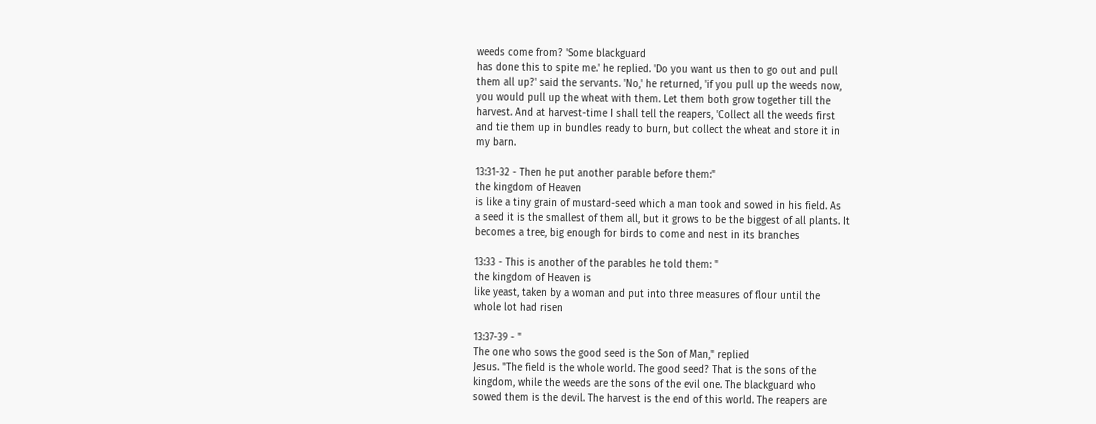weeds come from? 'Some blackguard
has done this to spite me.' he replied. 'Do you want us then to go out and pull
them all up?' said the servants. 'No,' he returned, 'if you pull up the weeds now,
you would pull up the wheat with them. Let them both grow together till the
harvest. And at harvest-time I shall tell the reapers, 'Collect all the weeds first
and tie them up in bundles ready to burn, but collect the wheat and store it in
my barn.

13:31-32 - Then he put another parable before them:"
the kingdom of Heaven
is like a tiny grain of mustard-seed which a man took and sowed in his field. As
a seed it is the smallest of them all, but it grows to be the biggest of all plants. It
becomes a tree, big enough for birds to come and nest in its branches

13:33 - This is another of the parables he told them: "
the kingdom of Heaven is
like yeast, taken by a woman and put into three measures of flour until the
whole lot had risen

13:37-39 - "
The one who sows the good seed is the Son of Man," replied
Jesus. "The field is the whole world. The good seed? That is the sons of the
kingdom, while the weeds are the sons of the evil one. The blackguard who
sowed them is the devil. The harvest is the end of this world. The reapers are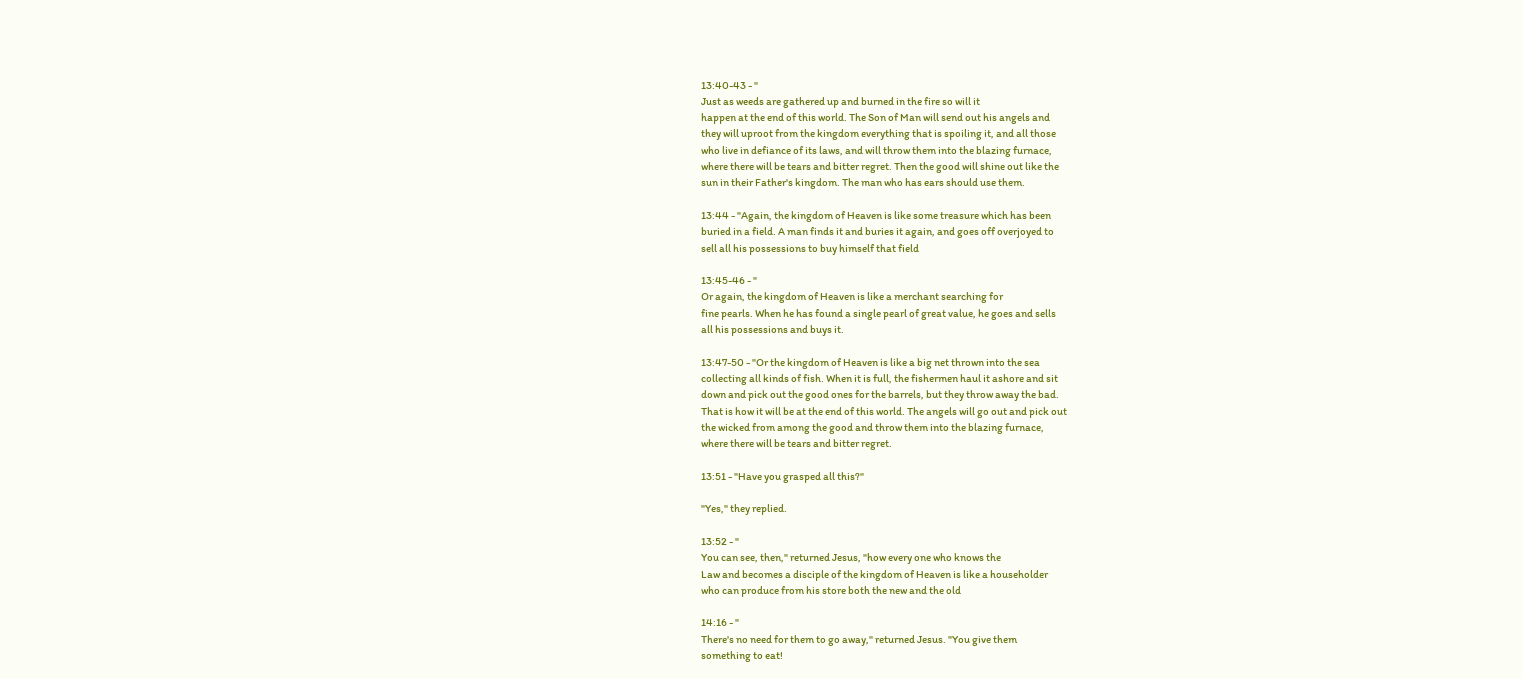13:40-43 - "
Just as weeds are gathered up and burned in the fire so will it
happen at the end of this world. The Son of Man will send out his angels and
they will uproot from the kingdom everything that is spoiling it, and all those
who live in defiance of its laws, and will throw them into the blazing furnace,
where there will be tears and bitter regret. Then the good will shine out like the
sun in their Father's kingdom. The man who has ears should use them.

13:44 - "Again, the kingdom of Heaven is like some treasure which has been
buried in a field. A man finds it and buries it again, and goes off overjoyed to
sell all his possessions to buy himself that field

13:45-46 - "
Or again, the kingdom of Heaven is like a merchant searching for
fine pearls. When he has found a single pearl of great value, he goes and sells
all his possessions and buys it.

13:47-50 - "Or the kingdom of Heaven is like a big net thrown into the sea
collecting all kinds of fish. When it is full, the fishermen haul it ashore and sit
down and pick out the good ones for the barrels, but they throw away the bad.
That is how it will be at the end of this world. The angels will go out and pick out
the wicked from among the good and throw them into the blazing furnace,
where there will be tears and bitter regret.

13:51 - "Have you grasped all this?"

"Yes," they replied.

13:52 - "
You can see, then," returned Jesus, "how every one who knows the
Law and becomes a disciple of the kingdom of Heaven is like a householder
who can produce from his store both the new and the old

14:16 - "
There's no need for them to go away," returned Jesus. "You give them
something to eat!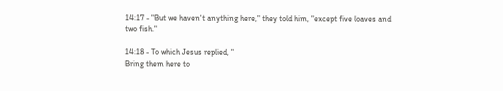14:17 - "But we haven't anything here," they told him, "except five loaves and
two fish."

14:18 - To which Jesus replied, "
Bring them here to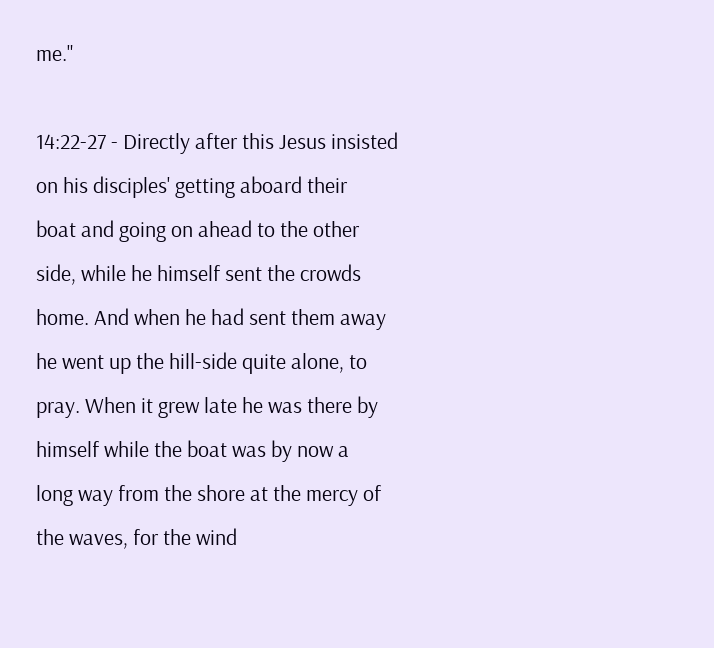me."

14:22-27 - Directly after this Jesus insisted on his disciples' getting aboard their
boat and going on ahead to the other side, while he himself sent the crowds
home. And when he had sent them away he went up the hill-side quite alone, to
pray. When it grew late he was there by himself while the boat was by now a
long way from the shore at the mercy of the waves, for the wind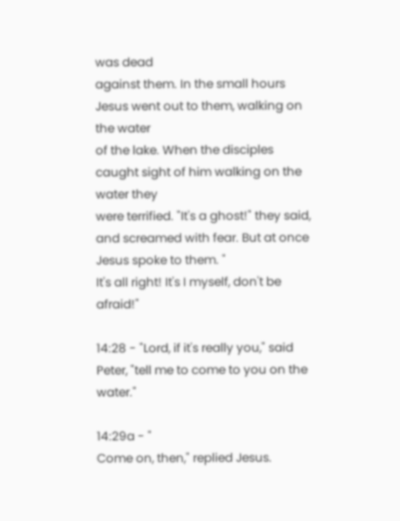was dead
against them. In the small hours Jesus went out to them, walking on the water
of the lake. When the disciples caught sight of him walking on the water they
were terrified. "It's a ghost!" they said, and screamed with fear. But at once
Jesus spoke to them. "
It's all right! It's I myself, don't be afraid!"

14:28 - "Lord, if it's really you," said Peter, "tell me to come to you on the water."

14:29a - "
Come on, then," replied Jesus.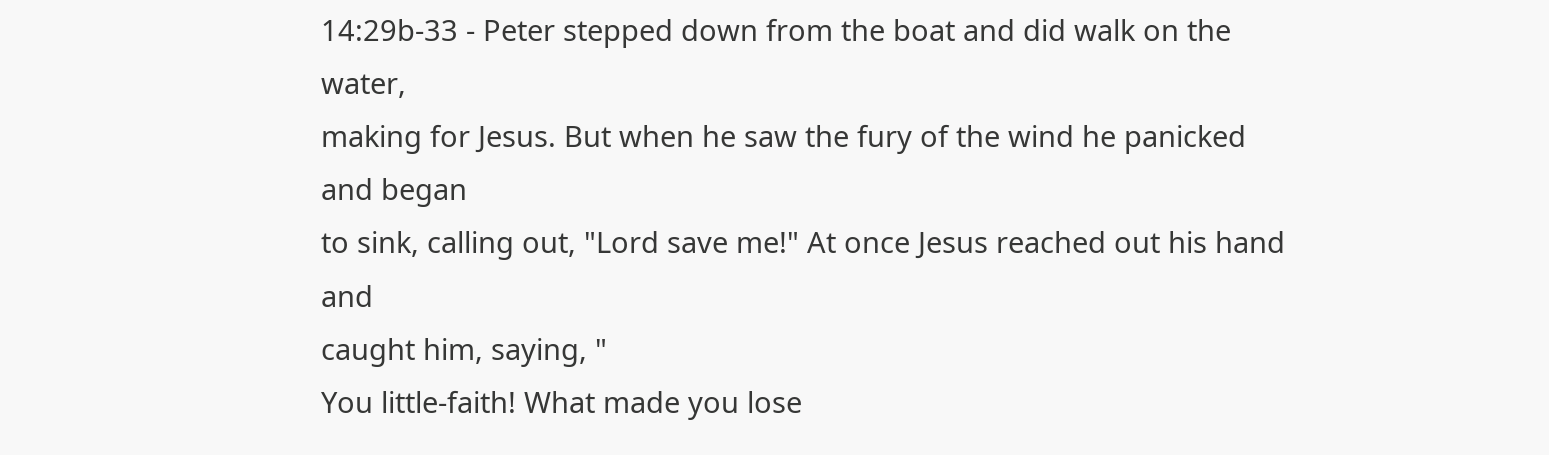14:29b-33 - Peter stepped down from the boat and did walk on the water,
making for Jesus. But when he saw the fury of the wind he panicked and began
to sink, calling out, "Lord save me!" At once Jesus reached out his hand and
caught him, saying, "
You little-faith! What made you lose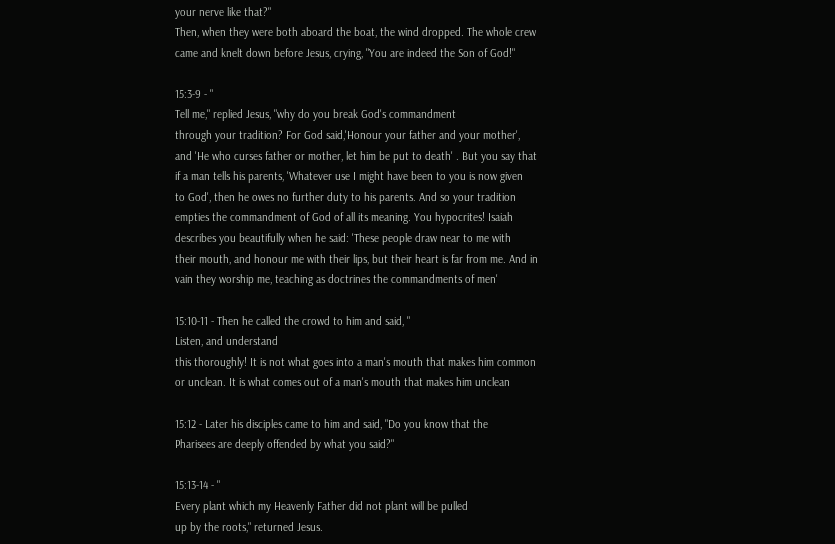your nerve like that?"
Then, when they were both aboard the boat, the wind dropped. The whole crew
came and knelt down before Jesus, crying, "You are indeed the Son of God!"

15:3-9 - "
Tell me," replied Jesus, "why do you break God's commandment
through your tradition? For God said,'Honour your father and your mother',
and 'He who curses father or mother, let him be put to death' . But you say that
if a man tells his parents, 'Whatever use I might have been to you is now given
to God', then he owes no further duty to his parents. And so your tradition
empties the commandment of God of all its meaning. You hypocrites! Isaiah
describes you beautifully when he said: 'These people draw near to me with
their mouth, and honour me with their lips, but their heart is far from me. And in
vain they worship me, teaching as doctrines the commandments of men'

15:10-11 - Then he called the crowd to him and said, "
Listen, and understand
this thoroughly! It is not what goes into a man's mouth that makes him common
or unclean. It is what comes out of a man's mouth that makes him unclean

15:12 - Later his disciples came to him and said, "Do you know that the
Pharisees are deeply offended by what you said?"

15:13-14 - "
Every plant which my Heavenly Father did not plant will be pulled
up by the roots," returned Jesus.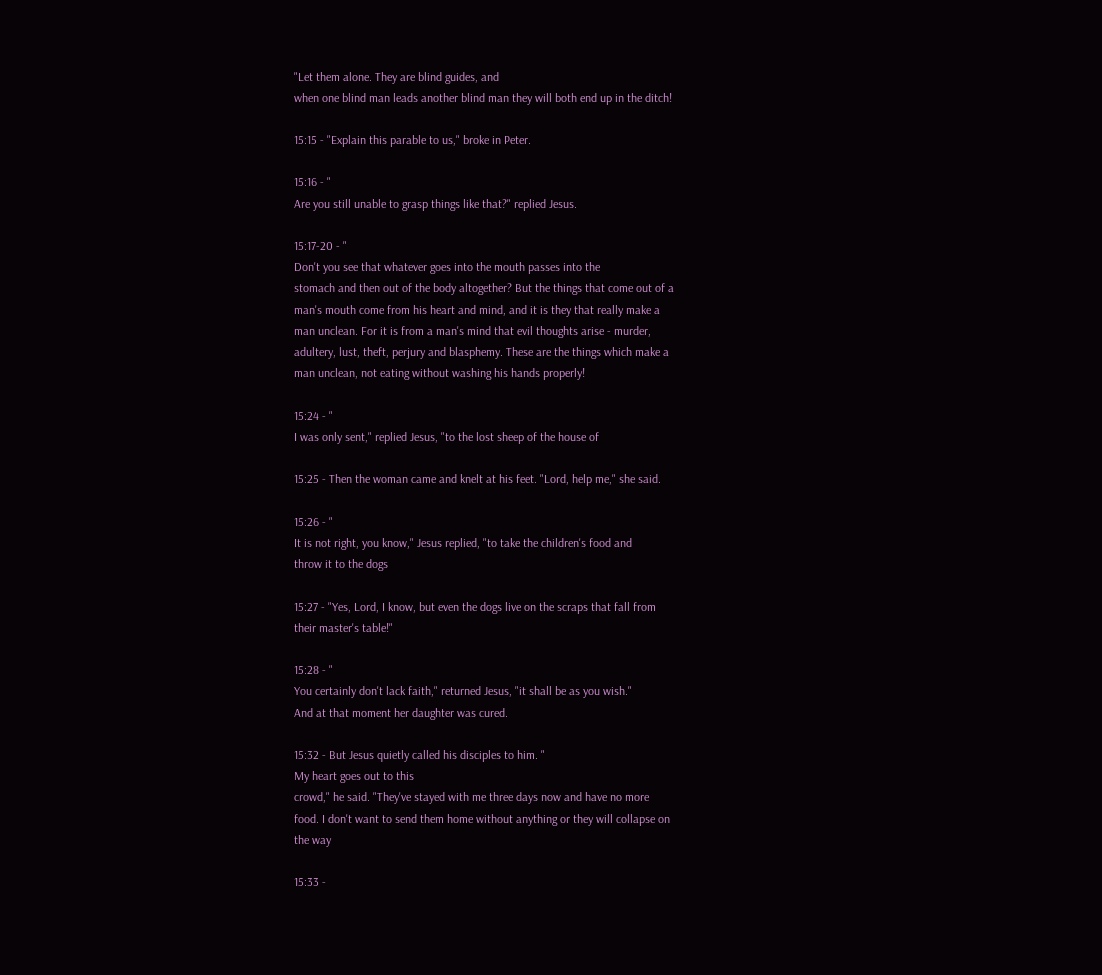"Let them alone. They are blind guides, and
when one blind man leads another blind man they will both end up in the ditch!

15:15 - "Explain this parable to us," broke in Peter.

15:16 - "
Are you still unable to grasp things like that?" replied Jesus.

15:17-20 - "
Don't you see that whatever goes into the mouth passes into the
stomach and then out of the body altogether? But the things that come out of a
man's mouth come from his heart and mind, and it is they that really make a
man unclean. For it is from a man's mind that evil thoughts arise - murder,
adultery, lust, theft, perjury and blasphemy. These are the things which make a
man unclean, not eating without washing his hands properly!

15:24 - "
I was only sent," replied Jesus, "to the lost sheep of the house of

15:25 - Then the woman came and knelt at his feet. "Lord, help me," she said.

15:26 - "
It is not right, you know," Jesus replied, "to take the children's food and
throw it to the dogs

15:27 - "Yes, Lord, I know, but even the dogs live on the scraps that fall from
their master's table!"

15:28 - "
You certainly don't lack faith," returned Jesus, "it shall be as you wish."
And at that moment her daughter was cured.

15:32 - But Jesus quietly called his disciples to him. "
My heart goes out to this
crowd," he said. "They've stayed with me three days now and have no more
food. I don't want to send them home without anything or they will collapse on
the way

15:33 -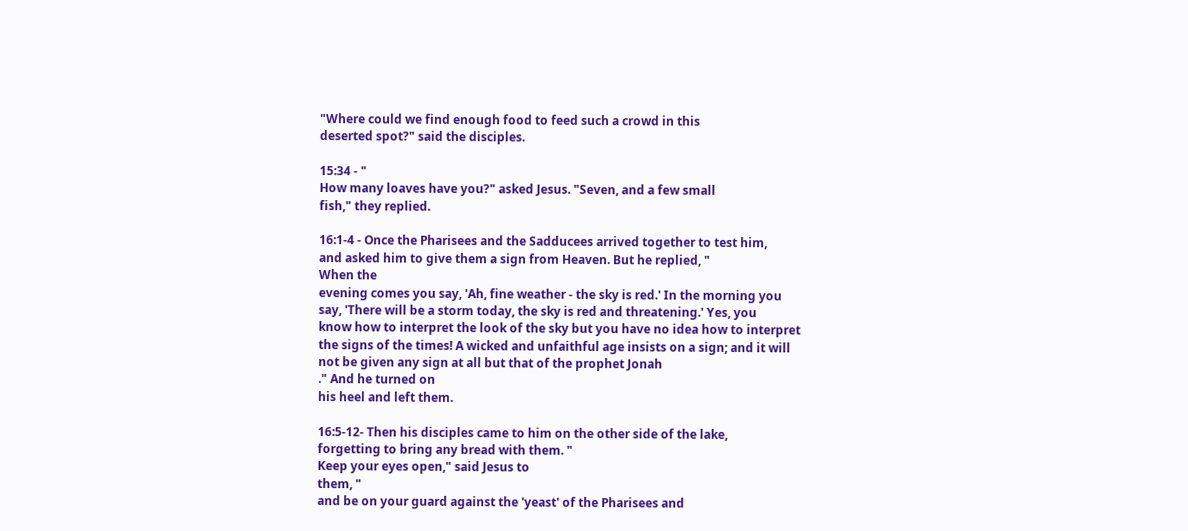"Where could we find enough food to feed such a crowd in this
deserted spot?" said the disciples.

15:34 - "
How many loaves have you?" asked Jesus. "Seven, and a few small
fish," they replied.

16:1-4 - Once the Pharisees and the Sadducees arrived together to test him,
and asked him to give them a sign from Heaven. But he replied, "
When the
evening comes you say, 'Ah, fine weather - the sky is red.' In the morning you
say, 'There will be a storm today, the sky is red and threatening.' Yes, you
know how to interpret the look of the sky but you have no idea how to interpret
the signs of the times! A wicked and unfaithful age insists on a sign; and it will
not be given any sign at all but that of the prophet Jonah
." And he turned on
his heel and left them.

16:5-12- Then his disciples came to him on the other side of the lake,
forgetting to bring any bread with them. "
Keep your eyes open," said Jesus to
them, "
and be on your guard against the 'yeast' of the Pharisees and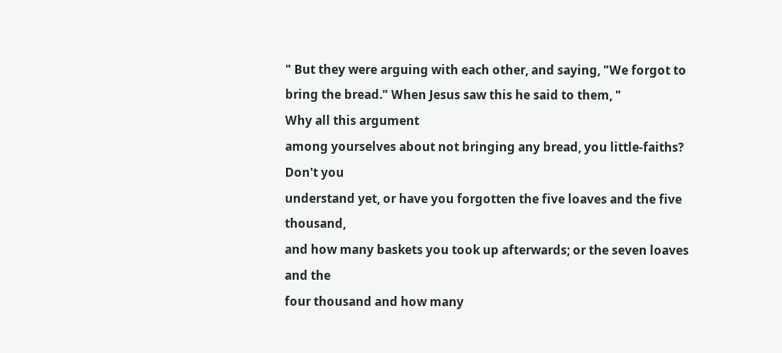" But they were arguing with each other, and saying, "We forgot to
bring the bread." When Jesus saw this he said to them, "
Why all this argument
among yourselves about not bringing any bread, you little-faiths? Don't you
understand yet, or have you forgotten the five loaves and the five thousand,
and how many baskets you took up afterwards; or the seven loaves and the
four thousand and how many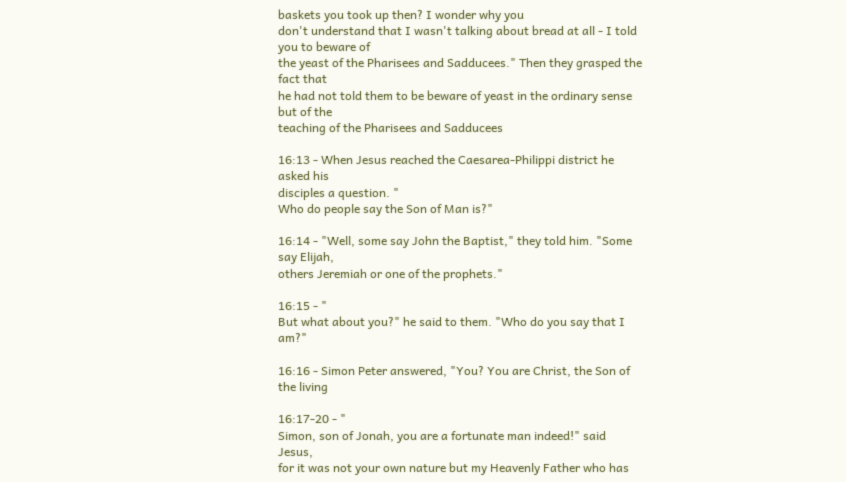baskets you took up then? I wonder why you
don't understand that I wasn't talking about bread at all - I told you to beware of
the yeast of the Pharisees and Sadducees." Then they grasped the fact that
he had not told them to be beware of yeast in the ordinary sense but of the
teaching of the Pharisees and Sadducees

16:13 - When Jesus reached the Caesarea-Philippi district he asked his
disciples a question. "
Who do people say the Son of Man is?"

16:14 - "Well, some say John the Baptist," they told him. "Some say Elijah,
others Jeremiah or one of the prophets."

16:15 - "
But what about you?" he said to them. "Who do you say that I am?"

16:16 - Simon Peter answered, "You? You are Christ, the Son of the living

16:17-20 - "
Simon, son of Jonah, you are a fortunate man indeed!" said Jesus,
for it was not your own nature but my Heavenly Father who has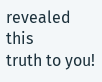revealed this
truth to you!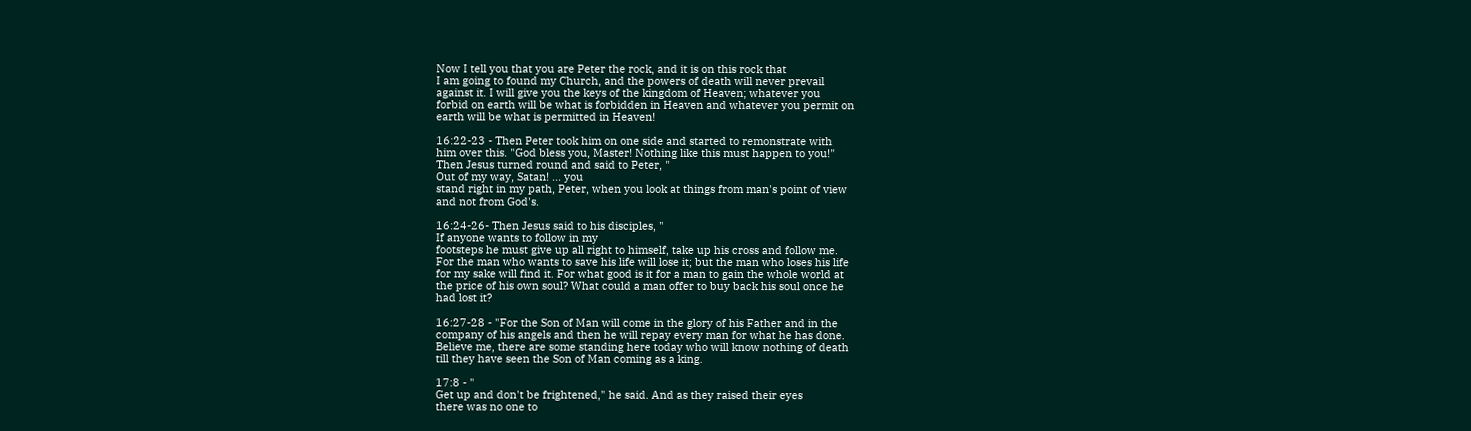Now I tell you that you are Peter the rock, and it is on this rock that
I am going to found my Church, and the powers of death will never prevail
against it. I will give you the keys of the kingdom of Heaven; whatever you
forbid on earth will be what is forbidden in Heaven and whatever you permit on
earth will be what is permitted in Heaven!

16:22-23 - Then Peter took him on one side and started to remonstrate with
him over this. "God bless you, Master! Nothing like this must happen to you!"
Then Jesus turned round and said to Peter, "
Out of my way, Satan! ... you
stand right in my path, Peter, when you look at things from man's point of view
and not from God's.

16:24-26- Then Jesus said to his disciples, "
If anyone wants to follow in my
footsteps he must give up all right to himself, take up his cross and follow me.
For the man who wants to save his life will lose it; but the man who loses his life
for my sake will find it. For what good is it for a man to gain the whole world at
the price of his own soul? What could a man offer to buy back his soul once he
had lost it?

16:27-28 - "For the Son of Man will come in the glory of his Father and in the
company of his angels and then he will repay every man for what he has done.
Believe me, there are some standing here today who will know nothing of death
till they have seen the Son of Man coming as a king.

17:8 - "
Get up and don't be frightened," he said. And as they raised their eyes
there was no one to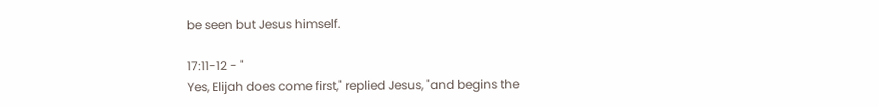be seen but Jesus himself.

17:11-12 - "
Yes, Elijah does come first," replied Jesus, "and begins the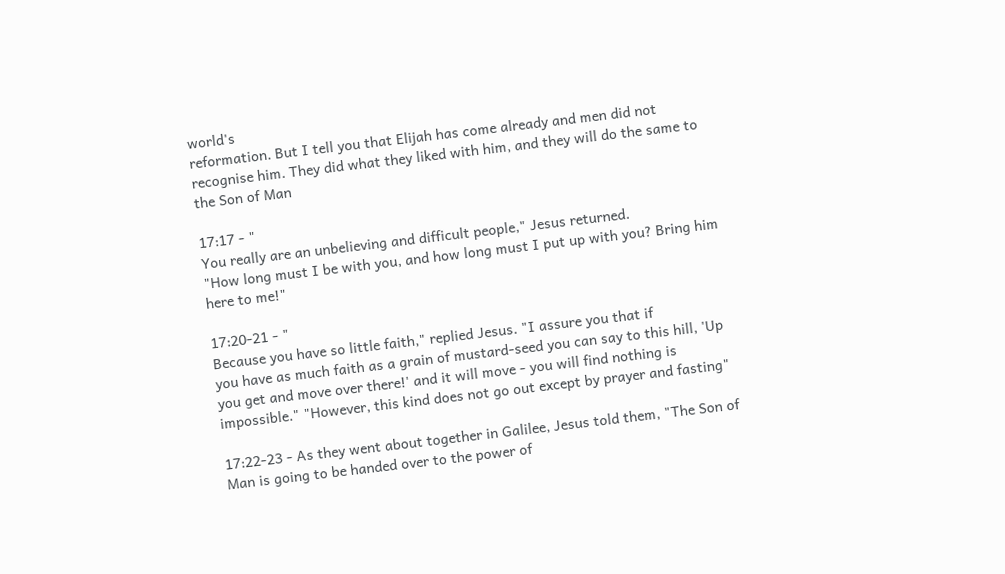world's
reformation. But I tell you that Elijah has come already and men did not
recognise him. They did what they liked with him, and they will do the same to
the Son of Man

17:17 - "
You really are an unbelieving and difficult people," Jesus returned.
"How long must I be with you, and how long must I put up with you? Bring him
here to me!"

17:20-21 - "
Because you have so little faith," replied Jesus. "I assure you that if
you have as much faith as a grain of mustard-seed you can say to this hill, 'Up
you get and move over there!' and it will move - you will find nothing is
impossible." "However, this kind does not go out except by prayer and fasting"

17:22-23 - As they went about together in Galilee, Jesus told them, "The Son of
Man is going to be handed over to the power of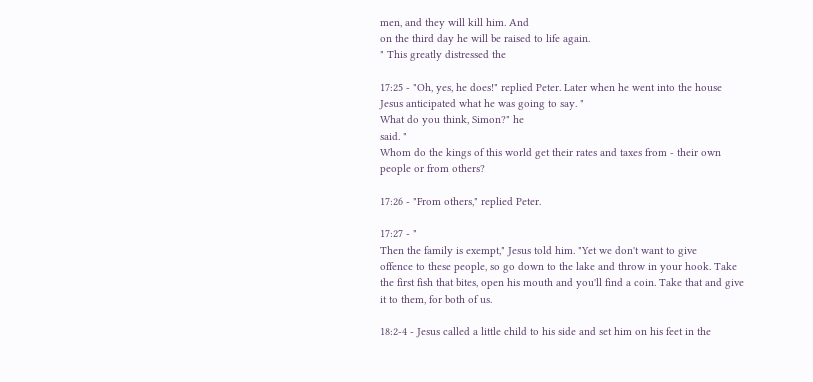men, and they will kill him. And
on the third day he will be raised to life again.
" This greatly distressed the

17:25 - "Oh, yes, he does!" replied Peter. Later when he went into the house
Jesus anticipated what he was going to say. "
What do you think, Simon?" he
said. "
Whom do the kings of this world get their rates and taxes from - their own
people or from others?

17:26 - "From others," replied Peter.

17:27 - "
Then the family is exempt," Jesus told him. "Yet we don't want to give
offence to these people, so go down to the lake and throw in your hook. Take
the first fish that bites, open his mouth and you'll find a coin. Take that and give
it to them, for both of us.

18:2-4 - Jesus called a little child to his side and set him on his feet in the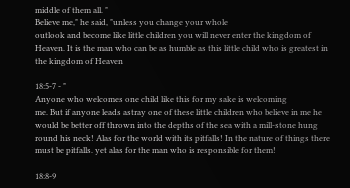middle of them all. "
Believe me," he said, "unless you change your whole
outlook and become like little children you will never enter the kingdom of
Heaven. It is the man who can be as humble as this little child who is greatest in
the kingdom of Heaven

18:5-7 - "
Anyone who welcomes one child like this for my sake is welcoming
me. But if anyone leads astray one of these little children who believe in me he
would be better off thrown into the depths of the sea with a mill-stone hung
round his neck! Alas for the world with its pitfalls! In the nature of things there
must be pitfalls. yet alas for the man who is responsible for them!

18:8-9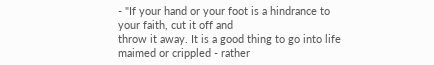- "If your hand or your foot is a hindrance to your faith, cut it off and
throw it away. It is a good thing to go into life maimed or crippled - rather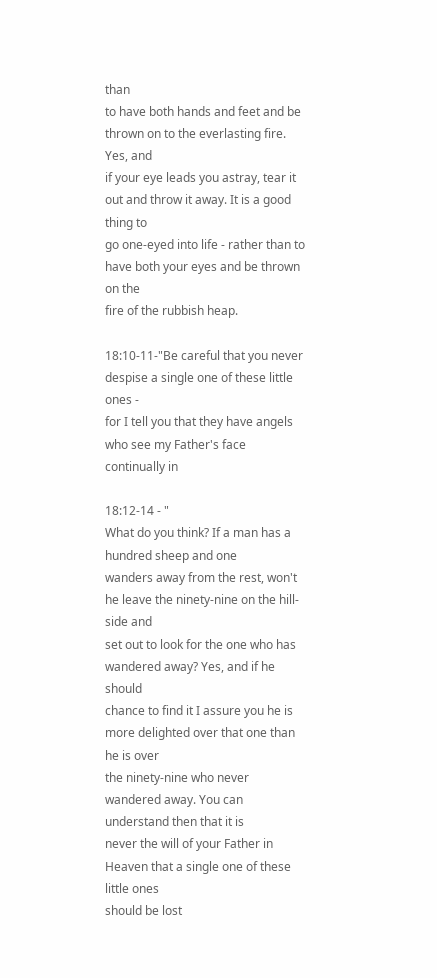than
to have both hands and feet and be thrown on to the everlasting fire. Yes, and
if your eye leads you astray, tear it out and throw it away. It is a good thing to
go one-eyed into life - rather than to have both your eyes and be thrown on the
fire of the rubbish heap.

18:10-11-"Be careful that you never despise a single one of these little ones -
for I tell you that they have angels who see my Father's face continually in

18:12-14 - "
What do you think? If a man has a hundred sheep and one
wanders away from the rest, won't he leave the ninety-nine on the hill-side and
set out to look for the one who has wandered away? Yes, and if he should
chance to find it I assure you he is more delighted over that one than he is over
the ninety-nine who never wandered away. You can understand then that it is
never the will of your Father in Heaven that a single one of these little ones
should be lost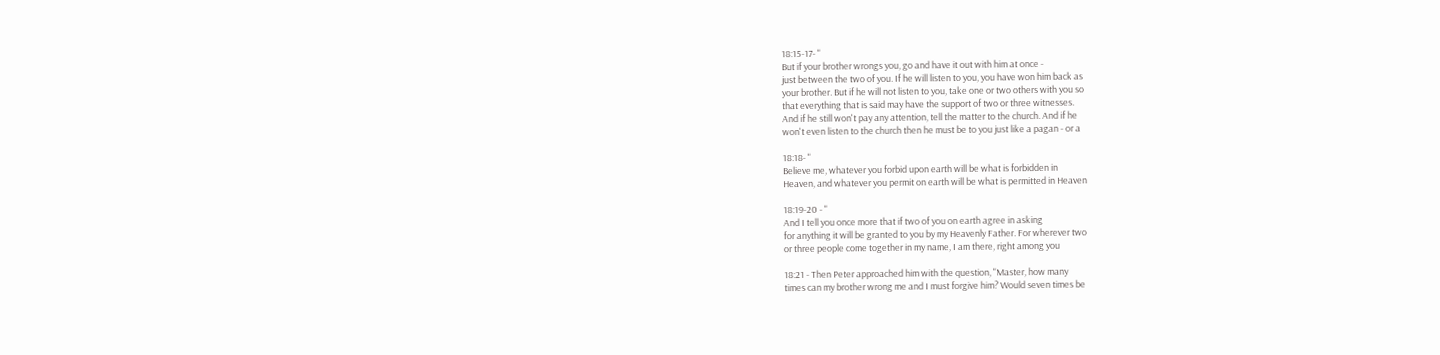18:15-17- "
But if your brother wrongs you, go and have it out with him at once -
just between the two of you. If he will listen to you, you have won him back as
your brother. But if he will not listen to you, take one or two others with you so
that everything that is said may have the support of two or three witnesses.
And if he still won't pay any attention, tell the matter to the church. And if he
won't even listen to the church then he must be to you just like a pagan - or a

18:18- "
Believe me, whatever you forbid upon earth will be what is forbidden in
Heaven, and whatever you permit on earth will be what is permitted in Heaven

18:19-20 - "
And I tell you once more that if two of you on earth agree in asking
for anything it will be granted to you by my Heavenly Father. For wherever two
or three people come together in my name, I am there, right among you

18:21 - Then Peter approached him with the question, "Master, how many
times can my brother wrong me and I must forgive him? Would seven times be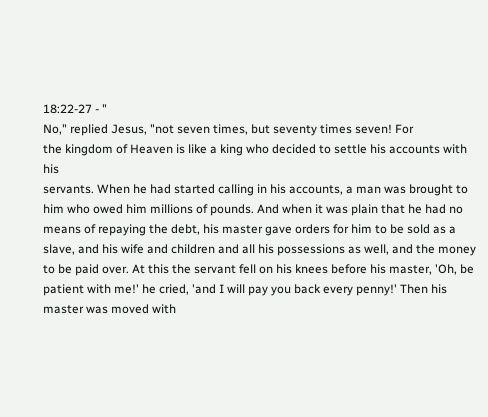18:22-27 - "
No," replied Jesus, "not seven times, but seventy times seven! For
the kingdom of Heaven is like a king who decided to settle his accounts with his
servants. When he had started calling in his accounts, a man was brought to
him who owed him millions of pounds. And when it was plain that he had no
means of repaying the debt, his master gave orders for him to be sold as a
slave, and his wife and children and all his possessions as well, and the money
to be paid over. At this the servant fell on his knees before his master, 'Oh, be
patient with me!' he cried, 'and I will pay you back every penny!' Then his
master was moved with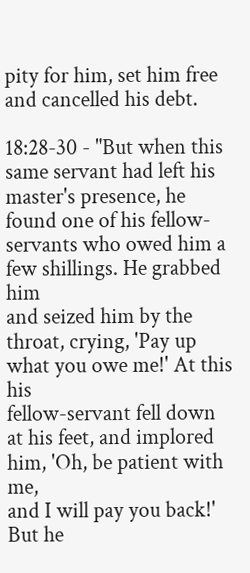pity for him, set him free and cancelled his debt.

18:28-30 - "But when this same servant had left his master's presence, he
found one of his fellow-servants who owed him a few shillings. He grabbed him
and seized him by the throat, crying, 'Pay up what you owe me!' At this his
fellow-servant fell down at his feet, and implored him, 'Oh, be patient with me,
and I will pay you back!' But he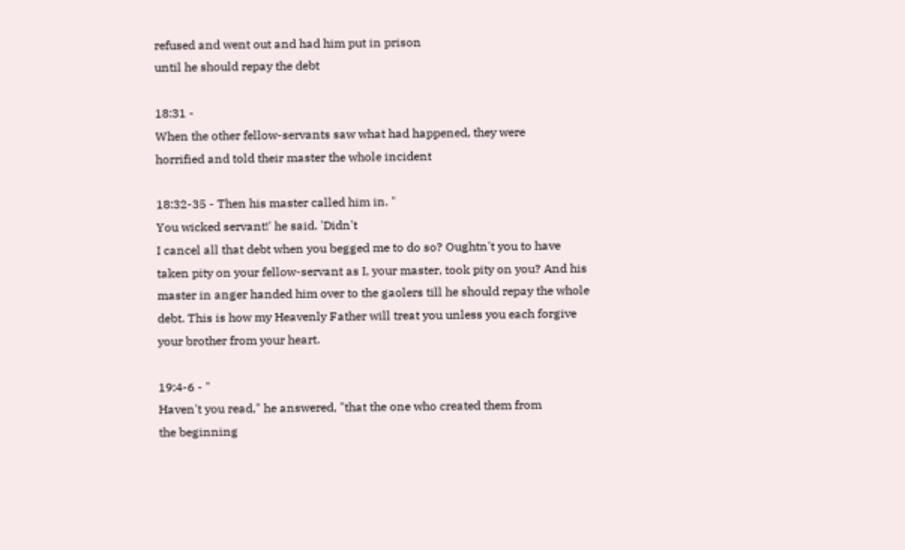refused and went out and had him put in prison
until he should repay the debt

18:31 -
When the other fellow-servants saw what had happened, they were
horrified and told their master the whole incident

18:32-35 - Then his master called him in. "
You wicked servant!' he said. 'Didn't
I cancel all that debt when you begged me to do so? Oughtn't you to have
taken pity on your fellow-servant as I, your master, took pity on you? And his
master in anger handed him over to the gaolers till he should repay the whole
debt. This is how my Heavenly Father will treat you unless you each forgive
your brother from your heart.

19:4-6 - "
Haven't you read," he answered, "that the one who created them from
the beginning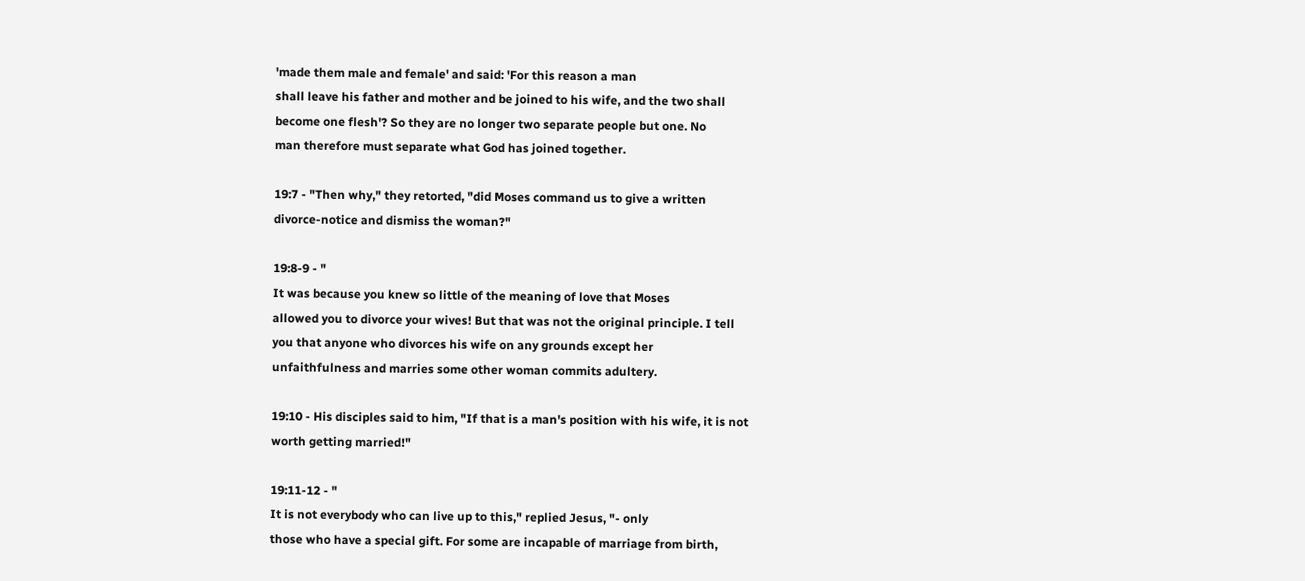'made them male and female' and said: 'For this reason a man
shall leave his father and mother and be joined to his wife, and the two shall
become one flesh'? So they are no longer two separate people but one. No
man therefore must separate what God has joined together.

19:7 - "Then why," they retorted, "did Moses command us to give a written
divorce-notice and dismiss the woman?"

19:8-9 - "
It was because you knew so little of the meaning of love that Moses
allowed you to divorce your wives! But that was not the original principle. I tell
you that anyone who divorces his wife on any grounds except her
unfaithfulness and marries some other woman commits adultery.

19:10 - His disciples said to him, "If that is a man's position with his wife, it is not
worth getting married!"

19:11-12 - "
It is not everybody who can live up to this," replied Jesus, "- only
those who have a special gift. For some are incapable of marriage from birth,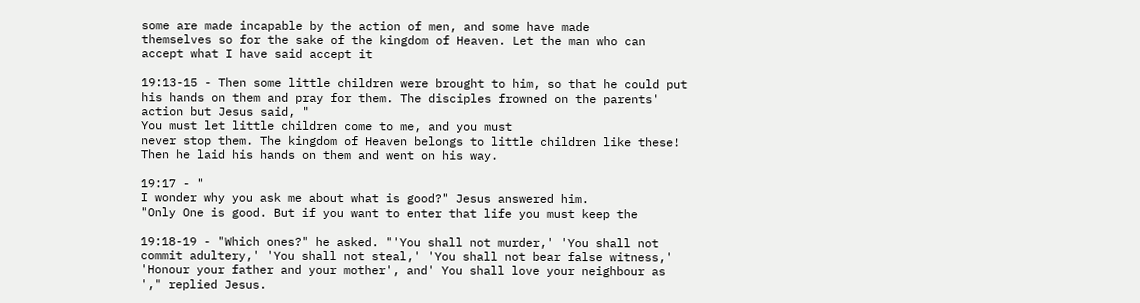some are made incapable by the action of men, and some have made
themselves so for the sake of the kingdom of Heaven. Let the man who can
accept what I have said accept it

19:13-15 - Then some little children were brought to him, so that he could put
his hands on them and pray for them. The disciples frowned on the parents'
action but Jesus said, "
You must let little children come to me, and you must
never stop them. The kingdom of Heaven belongs to little children like these!
Then he laid his hands on them and went on his way.

19:17 - "
I wonder why you ask me about what is good?" Jesus answered him.
"Only One is good. But if you want to enter that life you must keep the

19:18-19 - "Which ones?" he asked. "'You shall not murder,' 'You shall not
commit adultery,' 'You shall not steal,' 'You shall not bear false witness,'
'Honour your father and your mother', and' You shall love your neighbour as
'," replied Jesus.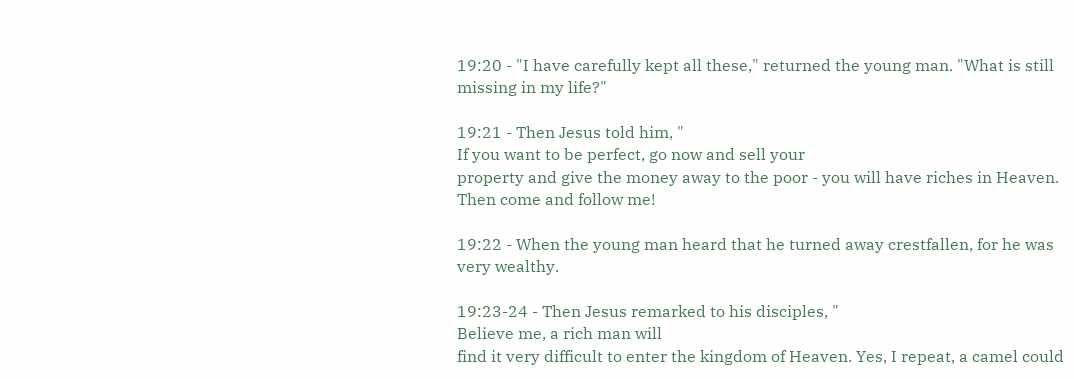19:20 - "I have carefully kept all these," returned the young man. "What is still
missing in my life?"

19:21 - Then Jesus told him, "
If you want to be perfect, go now and sell your
property and give the money away to the poor - you will have riches in Heaven.
Then come and follow me!

19:22 - When the young man heard that he turned away crestfallen, for he was
very wealthy.

19:23-24 - Then Jesus remarked to his disciples, "
Believe me, a rich man will
find it very difficult to enter the kingdom of Heaven. Yes, I repeat, a camel could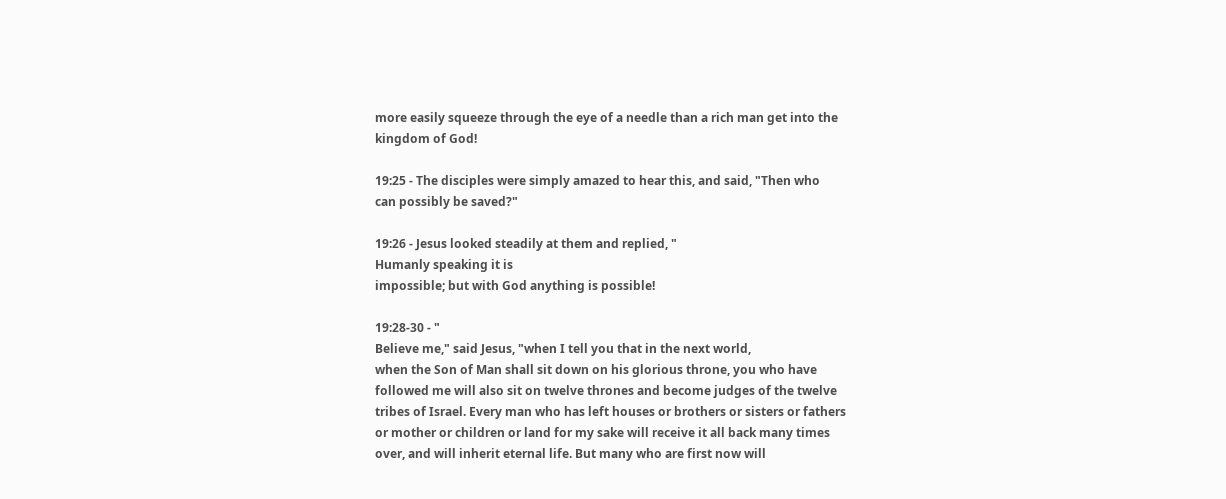more easily squeeze through the eye of a needle than a rich man get into the
kingdom of God!

19:25 - The disciples were simply amazed to hear this, and said, "Then who
can possibly be saved?"

19:26 - Jesus looked steadily at them and replied, "
Humanly speaking it is
impossible; but with God anything is possible!

19:28-30 - "
Believe me," said Jesus, "when I tell you that in the next world,
when the Son of Man shall sit down on his glorious throne, you who have
followed me will also sit on twelve thrones and become judges of the twelve
tribes of Israel. Every man who has left houses or brothers or sisters or fathers
or mother or children or land for my sake will receive it all back many times
over, and will inherit eternal life. But many who are first now will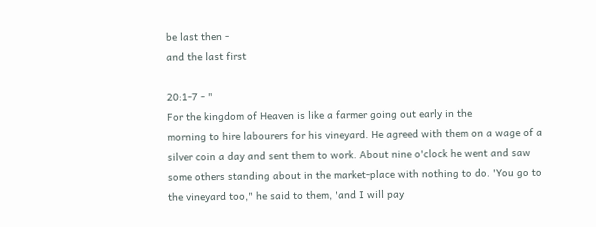be last then -
and the last first

20:1-7 - "
For the kingdom of Heaven is like a farmer going out early in the
morning to hire labourers for his vineyard. He agreed with them on a wage of a
silver coin a day and sent them to work. About nine o'clock he went and saw
some others standing about in the market-place with nothing to do. 'You go to
the vineyard too," he said to them, 'and I will pay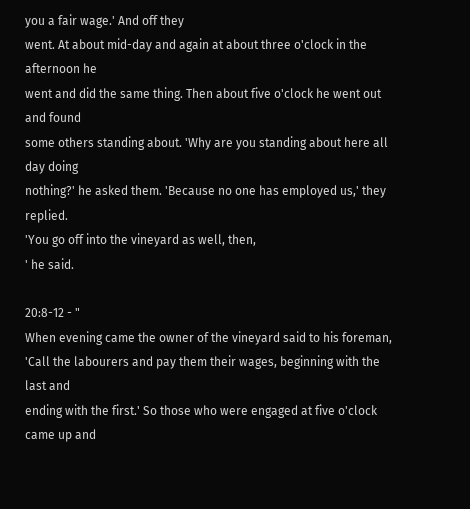you a fair wage.' And off they
went. At about mid-day and again at about three o'clock in the afternoon he
went and did the same thing. Then about five o'clock he went out and found
some others standing about. 'Why are you standing about here all day doing
nothing?' he asked them. 'Because no one has employed us,' they replied.
'You go off into the vineyard as well, then,
' he said.

20:8-12 - "
When evening came the owner of the vineyard said to his foreman,
'Call the labourers and pay them their wages, beginning with the last and
ending with the first.' So those who were engaged at five o'clock came up and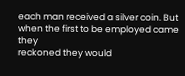each man received a silver coin. But when the first to be employed came they
reckoned they would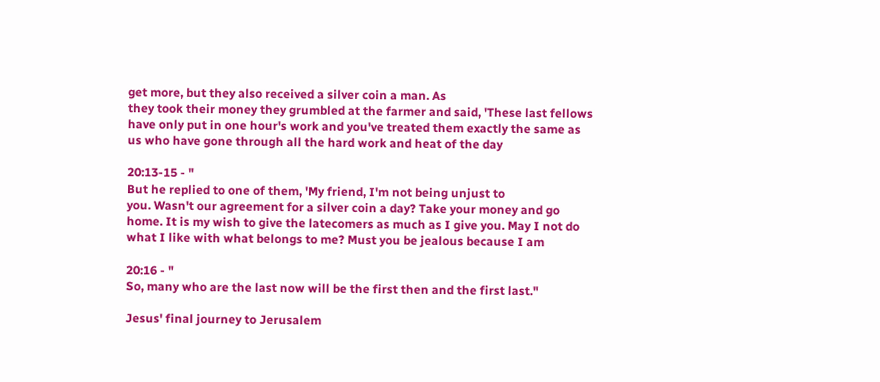get more, but they also received a silver coin a man. As
they took their money they grumbled at the farmer and said, 'These last fellows
have only put in one hour's work and you've treated them exactly the same as
us who have gone through all the hard work and heat of the day

20:13-15 - "
But he replied to one of them, 'My friend, I'm not being unjust to
you. Wasn't our agreement for a silver coin a day? Take your money and go
home. It is my wish to give the latecomers as much as I give you. May I not do
what I like with what belongs to me? Must you be jealous because I am

20:16 - "
So, many who are the last now will be the first then and the first last."

Jesus' final journey to Jerusalem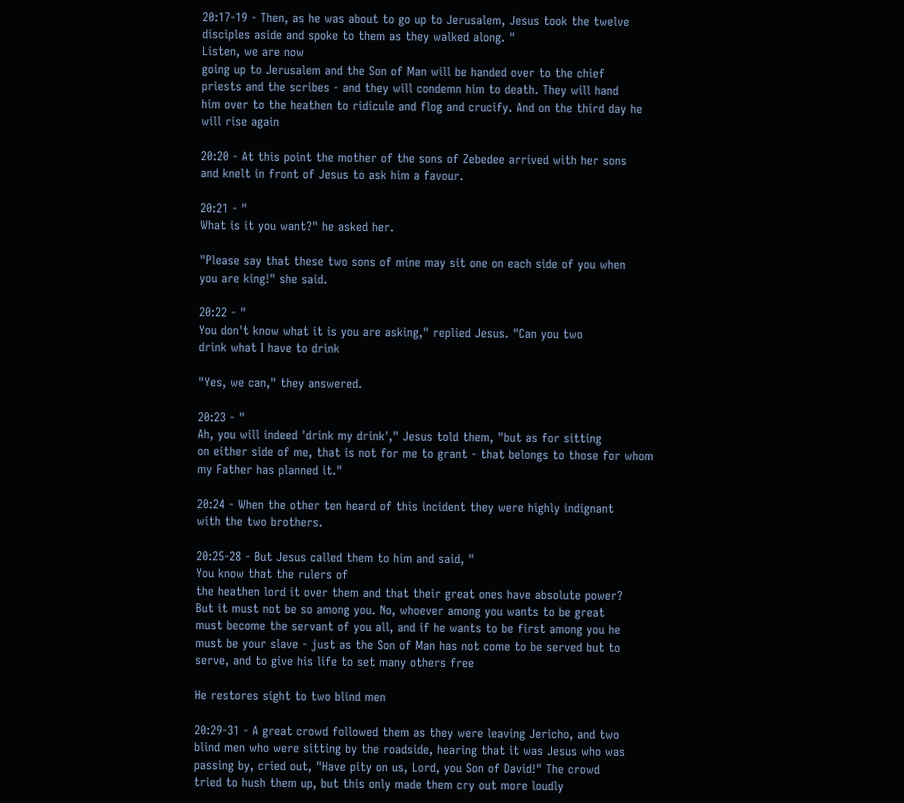20:17-19 - Then, as he was about to go up to Jerusalem, Jesus took the twelve
disciples aside and spoke to them as they walked along. "
Listen, we are now
going up to Jerusalem and the Son of Man will be handed over to the chief
priests and the scribes - and they will condemn him to death. They will hand
him over to the heathen to ridicule and flog and crucify. And on the third day he
will rise again

20:20 - At this point the mother of the sons of Zebedee arrived with her sons
and knelt in front of Jesus to ask him a favour.

20:21 - "
What is it you want?" he asked her.

"Please say that these two sons of mine may sit one on each side of you when
you are king!" she said.

20:22 - "
You don't know what it is you are asking," replied Jesus. "Can you two
drink what I have to drink

"Yes, we can," they answered.

20:23 - "
Ah, you will indeed 'drink my drink'," Jesus told them, "but as for sitting
on either side of me, that is not for me to grant - that belongs to those for whom
my Father has planned it."

20:24 - When the other ten heard of this incident they were highly indignant
with the two brothers.

20:25-28 - But Jesus called them to him and said, "
You know that the rulers of
the heathen lord it over them and that their great ones have absolute power?
But it must not be so among you. No, whoever among you wants to be great
must become the servant of you all, and if he wants to be first among you he
must be your slave - just as the Son of Man has not come to be served but to
serve, and to give his life to set many others free

He restores sight to two blind men

20:29-31 - A great crowd followed them as they were leaving Jericho, and two
blind men who were sitting by the roadside, hearing that it was Jesus who was
passing by, cried out, "Have pity on us, Lord, you Son of David!" The crowd
tried to hush them up, but this only made them cry out more loudly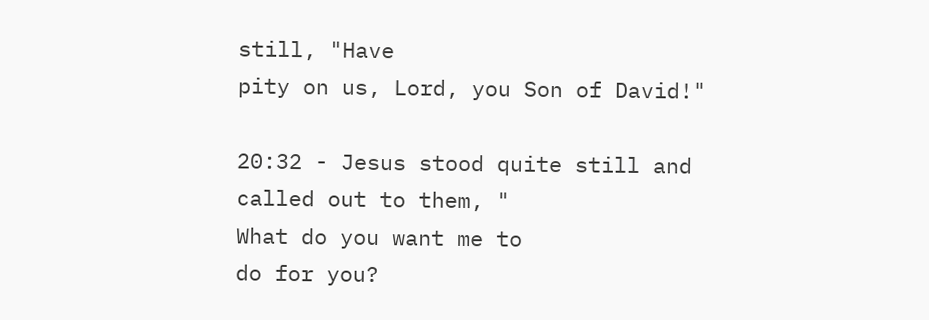still, "Have
pity on us, Lord, you Son of David!"

20:32 - Jesus stood quite still and called out to them, "
What do you want me to
do for you?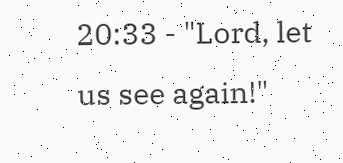20:33 - "Lord, let us see again!"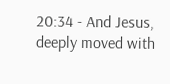20:34 - And Jesus, deeply moved with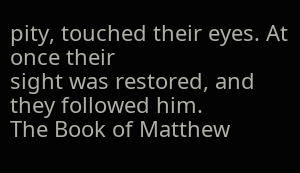pity, touched their eyes. At once their
sight was restored, and they followed him.
The Book of Matthew